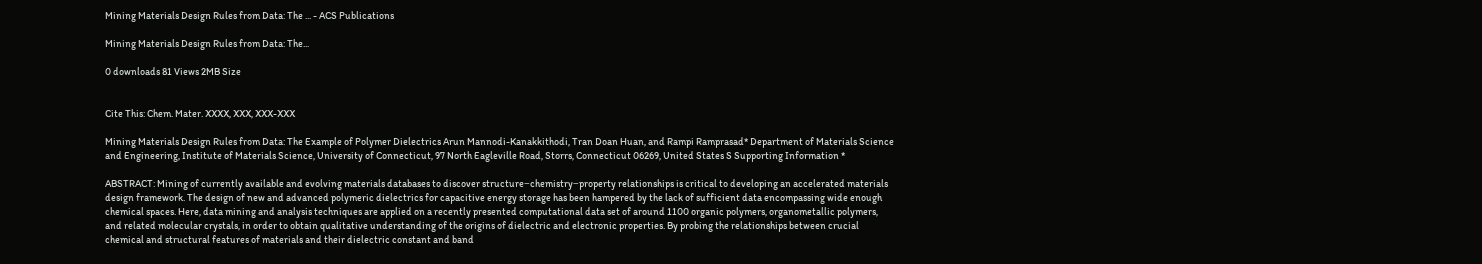Mining Materials Design Rules from Data: The ... - ACS Publications

Mining Materials Design Rules from Data: The...

0 downloads 81 Views 2MB Size


Cite This: Chem. Mater. XXXX, XXX, XXX-XXX

Mining Materials Design Rules from Data: The Example of Polymer Dielectrics Arun Mannodi-Kanakkithodi, Tran Doan Huan, and Rampi Ramprasad* Department of Materials Science and Engineering, Institute of Materials Science, University of Connecticut, 97 North Eagleville Road, Storrs, Connecticut 06269, United States S Supporting Information *

ABSTRACT: Mining of currently available and evolving materials databases to discover structure−chemistry−property relationships is critical to developing an accelerated materials design framework. The design of new and advanced polymeric dielectrics for capacitive energy storage has been hampered by the lack of sufficient data encompassing wide enough chemical spaces. Here, data mining and analysis techniques are applied on a recently presented computational data set of around 1100 organic polymers, organometallic polymers, and related molecular crystals, in order to obtain qualitative understanding of the origins of dielectric and electronic properties. By probing the relationships between crucial chemical and structural features of materials and their dielectric constant and band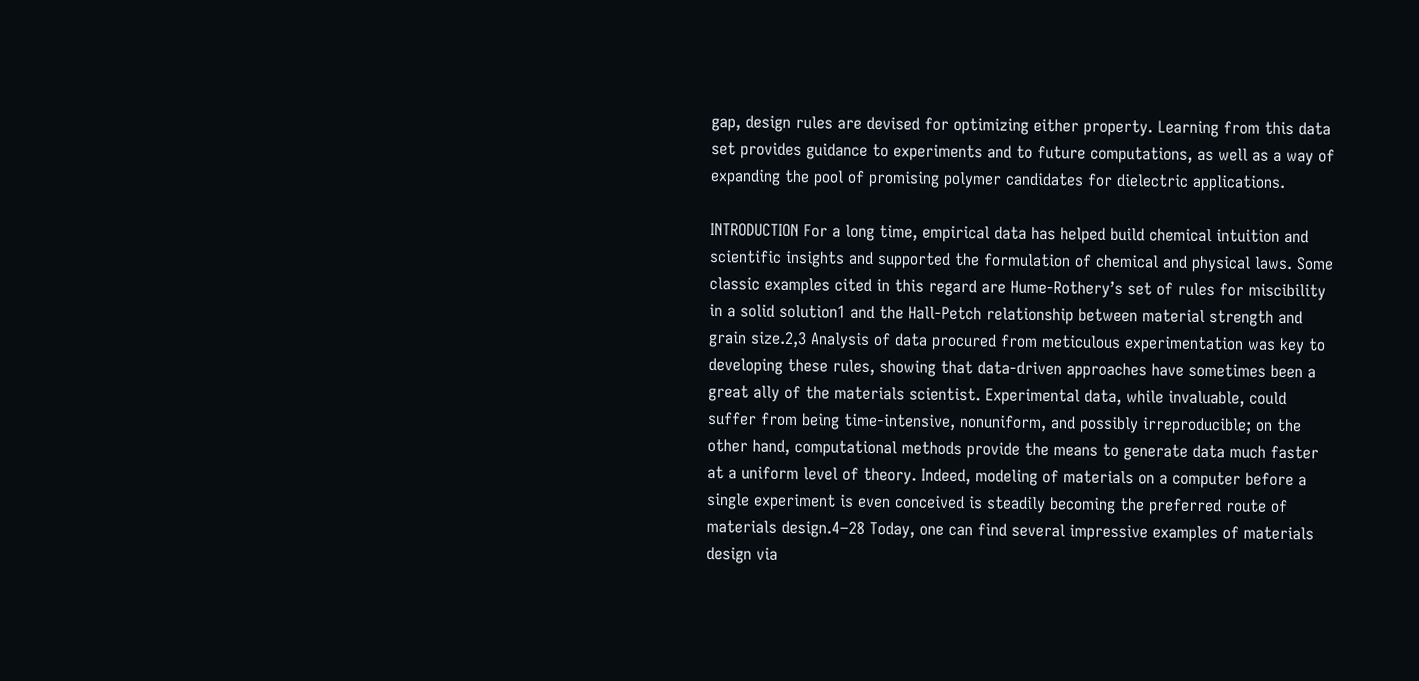gap, design rules are devised for optimizing either property. Learning from this data set provides guidance to experiments and to future computations, as well as a way of expanding the pool of promising polymer candidates for dielectric applications.

INTRODUCTION For a long time, empirical data has helped build chemical intuition and scientific insights and supported the formulation of chemical and physical laws. Some classic examples cited in this regard are Hume-Rothery’s set of rules for miscibility in a solid solution1 and the Hall-Petch relationship between material strength and grain size.2,3 Analysis of data procured from meticulous experimentation was key to developing these rules, showing that data-driven approaches have sometimes been a great ally of the materials scientist. Experimental data, while invaluable, could suffer from being time-intensive, nonuniform, and possibly irreproducible; on the other hand, computational methods provide the means to generate data much faster at a uniform level of theory. Indeed, modeling of materials on a computer before a single experiment is even conceived is steadily becoming the preferred route of materials design.4−28 Today, one can find several impressive examples of materials design via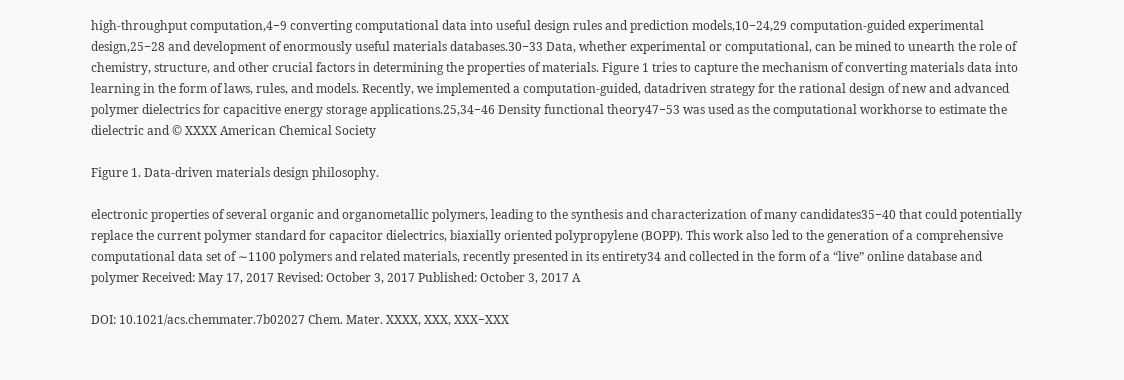high-throughput computation,4−9 converting computational data into useful design rules and prediction models,10−24,29 computation-guided experimental design,25−28 and development of enormously useful materials databases.30−33 Data, whether experimental or computational, can be mined to unearth the role of chemistry, structure, and other crucial factors in determining the properties of materials. Figure 1 tries to capture the mechanism of converting materials data into learning in the form of laws, rules, and models. Recently, we implemented a computation-guided, datadriven strategy for the rational design of new and advanced polymer dielectrics for capacitive energy storage applications.25,34−46 Density functional theory47−53 was used as the computational workhorse to estimate the dielectric and © XXXX American Chemical Society

Figure 1. Data-driven materials design philosophy.

electronic properties of several organic and organometallic polymers, leading to the synthesis and characterization of many candidates35−40 that could potentially replace the current polymer standard for capacitor dielectrics, biaxially oriented polypropylene (BOPP). This work also led to the generation of a comprehensive computational data set of ∼1100 polymers and related materials, recently presented in its entirety34 and collected in the form of a “live” online database and polymer Received: May 17, 2017 Revised: October 3, 2017 Published: October 3, 2017 A

DOI: 10.1021/acs.chemmater.7b02027 Chem. Mater. XXXX, XXX, XXX−XXX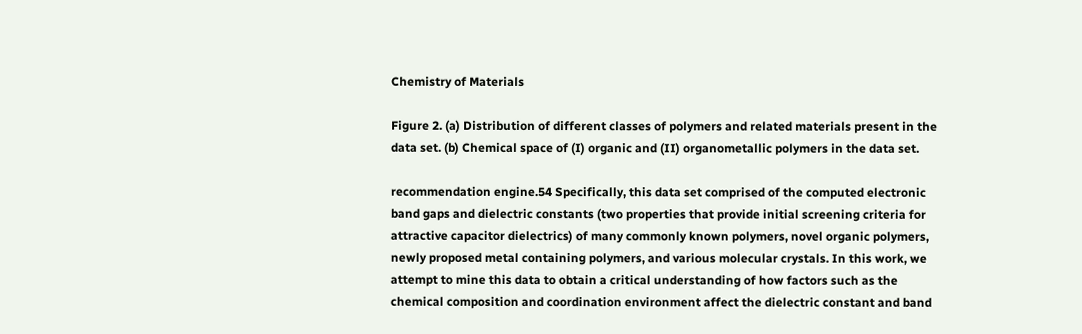Chemistry of Materials

Figure 2. (a) Distribution of different classes of polymers and related materials present in the data set. (b) Chemical space of (I) organic and (II) organometallic polymers in the data set.

recommendation engine.54 Specifically, this data set comprised of the computed electronic band gaps and dielectric constants (two properties that provide initial screening criteria for attractive capacitor dielectrics) of many commonly known polymers, novel organic polymers, newly proposed metal containing polymers, and various molecular crystals. In this work, we attempt to mine this data to obtain a critical understanding of how factors such as the chemical composition and coordination environment affect the dielectric constant and band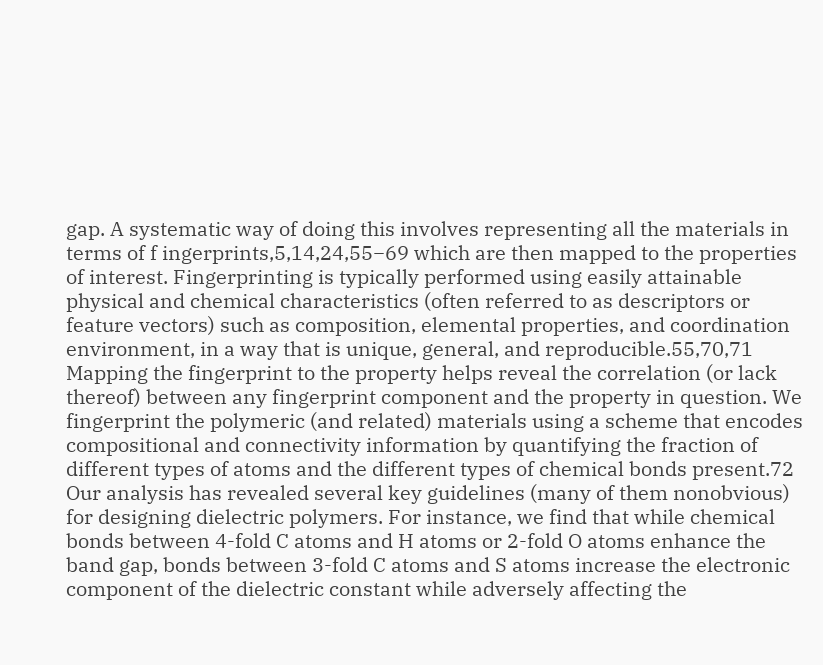gap. A systematic way of doing this involves representing all the materials in terms of f ingerprints,5,14,24,55−69 which are then mapped to the properties of interest. Fingerprinting is typically performed using easily attainable physical and chemical characteristics (often referred to as descriptors or feature vectors) such as composition, elemental properties, and coordination environment, in a way that is unique, general, and reproducible.55,70,71 Mapping the fingerprint to the property helps reveal the correlation (or lack thereof) between any fingerprint component and the property in question. We fingerprint the polymeric (and related) materials using a scheme that encodes compositional and connectivity information by quantifying the fraction of different types of atoms and the different types of chemical bonds present.72 Our analysis has revealed several key guidelines (many of them nonobvious) for designing dielectric polymers. For instance, we find that while chemical bonds between 4-fold C atoms and H atoms or 2-fold O atoms enhance the band gap, bonds between 3-fold C atoms and S atoms increase the electronic component of the dielectric constant while adversely affecting the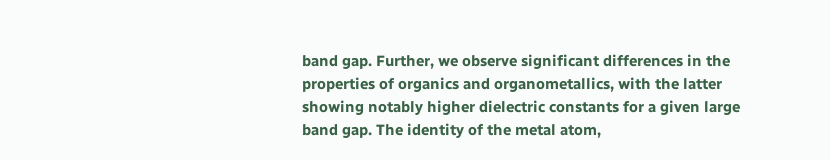band gap. Further, we observe significant differences in the properties of organics and organometallics, with the latter showing notably higher dielectric constants for a given large band gap. The identity of the metal atom,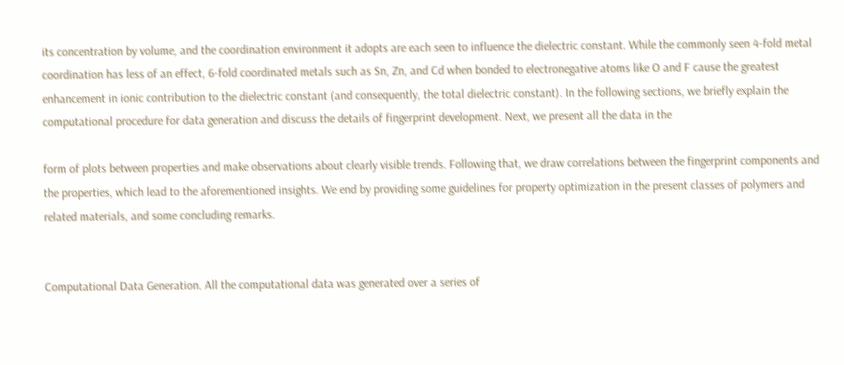its concentration by volume, and the coordination environment it adopts are each seen to influence the dielectric constant. While the commonly seen 4-fold metal coordination has less of an effect, 6-fold coordinated metals such as Sn, Zn, and Cd when bonded to electronegative atoms like O and F cause the greatest enhancement in ionic contribution to the dielectric constant (and consequently, the total dielectric constant). In the following sections, we briefly explain the computational procedure for data generation and discuss the details of fingerprint development. Next, we present all the data in the

form of plots between properties and make observations about clearly visible trends. Following that, we draw correlations between the fingerprint components and the properties, which lead to the aforementioned insights. We end by providing some guidelines for property optimization in the present classes of polymers and related materials, and some concluding remarks.


Computational Data Generation. All the computational data was generated over a series of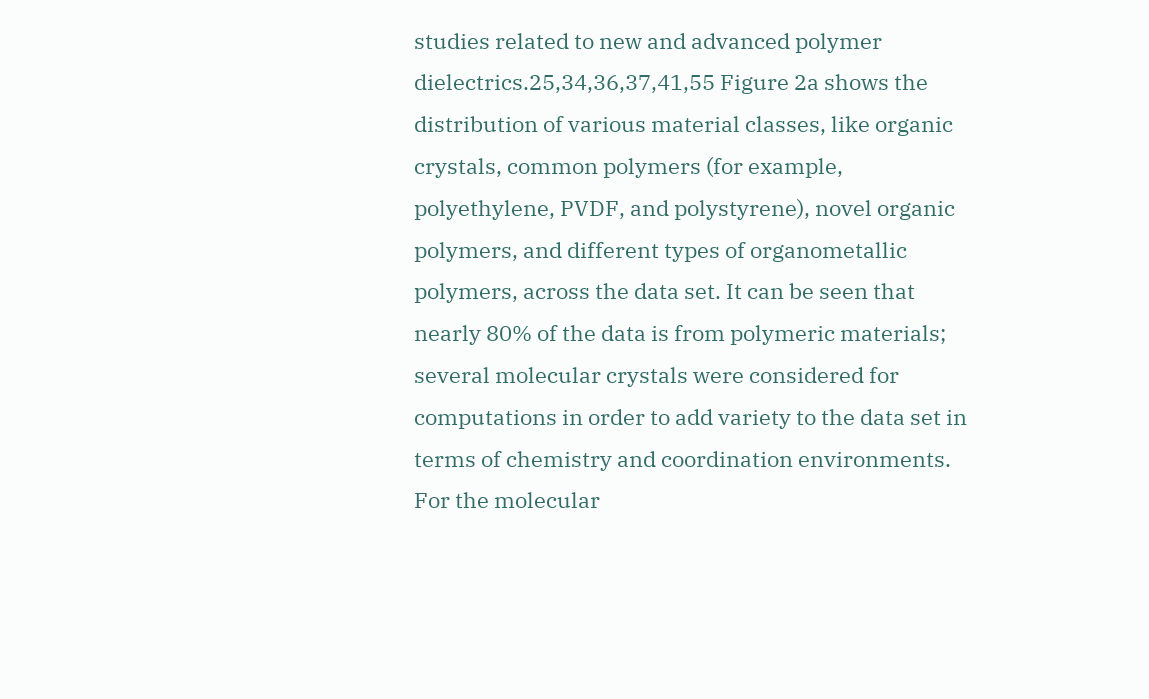studies related to new and advanced polymer dielectrics.25,34,36,37,41,55 Figure 2a shows the distribution of various material classes, like organic crystals, common polymers (for example, polyethylene, PVDF, and polystyrene), novel organic polymers, and different types of organometallic polymers, across the data set. It can be seen that nearly 80% of the data is from polymeric materials; several molecular crystals were considered for computations in order to add variety to the data set in terms of chemistry and coordination environments. For the molecular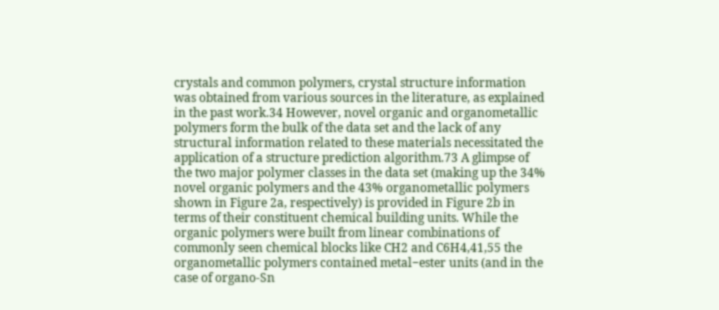crystals and common polymers, crystal structure information was obtained from various sources in the literature, as explained in the past work.34 However, novel organic and organometallic polymers form the bulk of the data set and the lack of any structural information related to these materials necessitated the application of a structure prediction algorithm.73 A glimpse of the two major polymer classes in the data set (making up the 34% novel organic polymers and the 43% organometallic polymers shown in Figure 2a, respectively) is provided in Figure 2b in terms of their constituent chemical building units. While the organic polymers were built from linear combinations of commonly seen chemical blocks like CH2 and C6H4,41,55 the organometallic polymers contained metal−ester units (and in the case of organo-Sn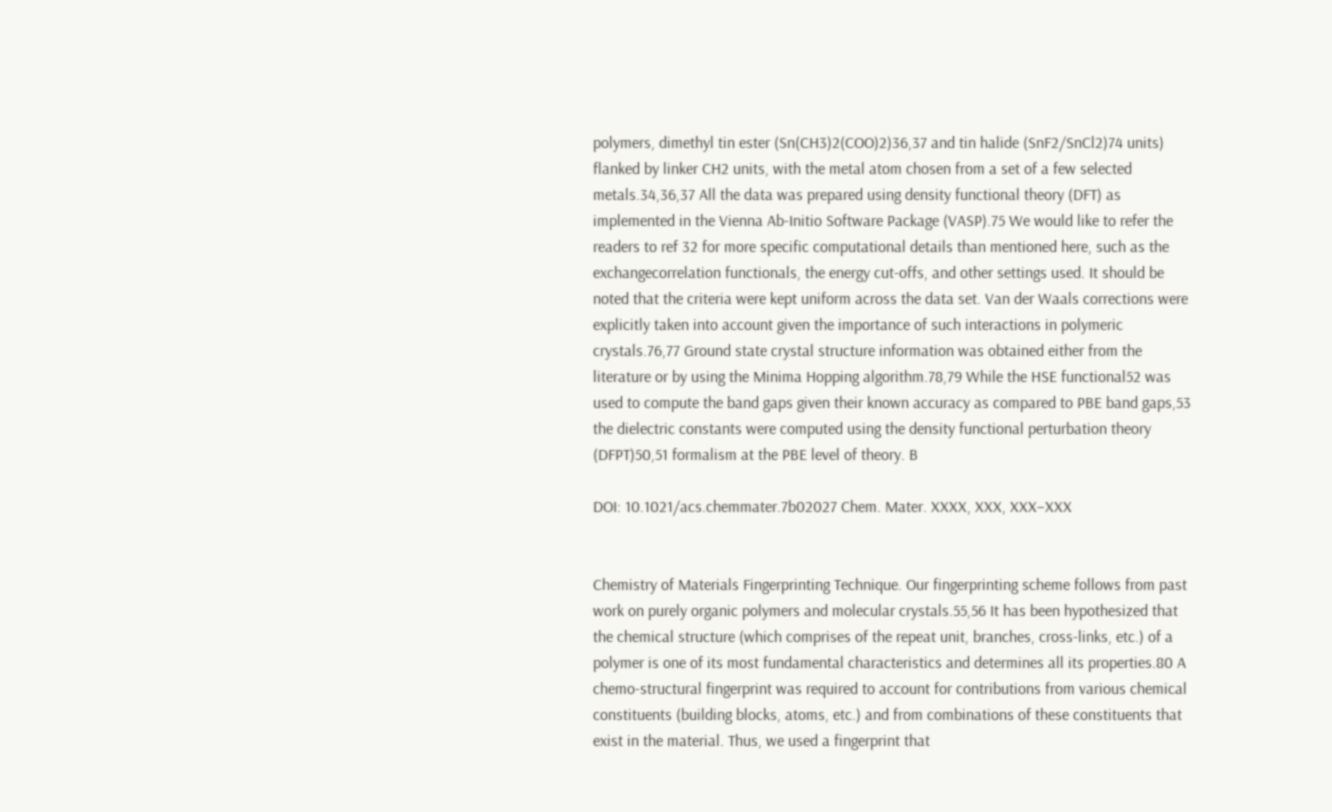polymers, dimethyl tin ester (Sn(CH3)2(COO)2)36,37 and tin halide (SnF2/SnCl2)74 units) flanked by linker CH2 units, with the metal atom chosen from a set of a few selected metals.34,36,37 All the data was prepared using density functional theory (DFT) as implemented in the Vienna Ab-Initio Software Package (VASP).75 We would like to refer the readers to ref 32 for more specific computational details than mentioned here, such as the exchangecorrelation functionals, the energy cut-offs, and other settings used. It should be noted that the criteria were kept uniform across the data set. Van der Waals corrections were explicitly taken into account given the importance of such interactions in polymeric crystals.76,77 Ground state crystal structure information was obtained either from the literature or by using the Minima Hopping algorithm.78,79 While the HSE functional52 was used to compute the band gaps given their known accuracy as compared to PBE band gaps,53 the dielectric constants were computed using the density functional perturbation theory (DFPT)50,51 formalism at the PBE level of theory. B

DOI: 10.1021/acs.chemmater.7b02027 Chem. Mater. XXXX, XXX, XXX−XXX


Chemistry of Materials Fingerprinting Technique. Our fingerprinting scheme follows from past work on purely organic polymers and molecular crystals.55,56 It has been hypothesized that the chemical structure (which comprises of the repeat unit, branches, cross-links, etc.) of a polymer is one of its most fundamental characteristics and determines all its properties.80 A chemo-structural fingerprint was required to account for contributions from various chemical constituents (building blocks, atoms, etc.) and from combinations of these constituents that exist in the material. Thus, we used a fingerprint that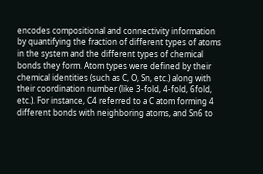encodes compositional and connectivity information by quantifying the fraction of different types of atoms in the system and the different types of chemical bonds they form. Atom types were defined by their chemical identities (such as C, O, Sn, etc.) along with their coordination number (like 3-fold, 4-fold, 6fold, etc.). For instance, C4 referred to a C atom forming 4 different bonds with neighboring atoms, and Sn6 to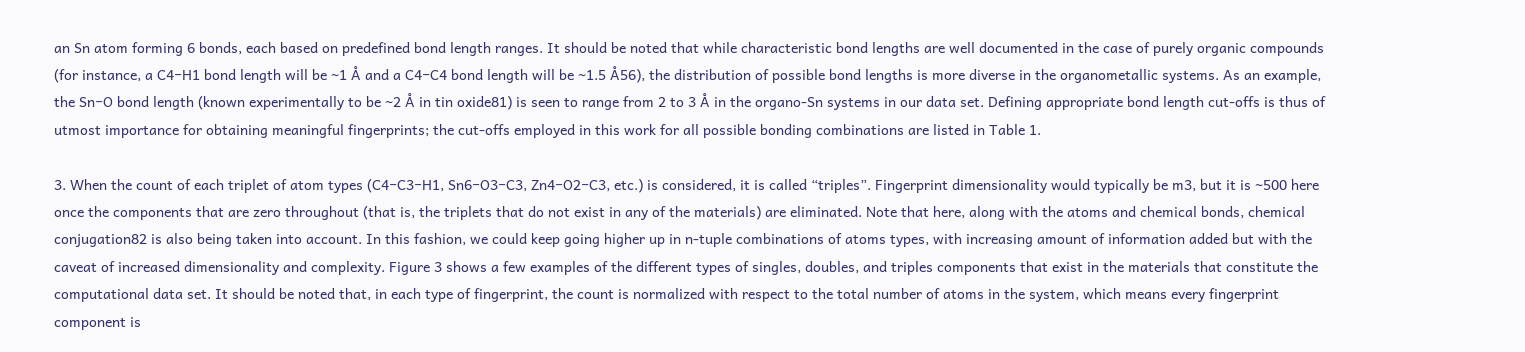an Sn atom forming 6 bonds, each based on predefined bond length ranges. It should be noted that while characteristic bond lengths are well documented in the case of purely organic compounds (for instance, a C4−H1 bond length will be ∼1 Å and a C4−C4 bond length will be ∼1.5 Å56), the distribution of possible bond lengths is more diverse in the organometallic systems. As an example, the Sn−O bond length (known experimentally to be ∼2 Å in tin oxide81) is seen to range from 2 to 3 Å in the organo-Sn systems in our data set. Defining appropriate bond length cut-offs is thus of utmost importance for obtaining meaningful fingerprints; the cut-offs employed in this work for all possible bonding combinations are listed in Table 1.

3. When the count of each triplet of atom types (C4−C3−H1, Sn6−O3−C3, Zn4−O2−C3, etc.) is considered, it is called “triples”. Fingerprint dimensionality would typically be m3, but it is ∼500 here once the components that are zero throughout (that is, the triplets that do not exist in any of the materials) are eliminated. Note that here, along with the atoms and chemical bonds, chemical conjugation82 is also being taken into account. In this fashion, we could keep going higher up in n-tuple combinations of atoms types, with increasing amount of information added but with the caveat of increased dimensionality and complexity. Figure 3 shows a few examples of the different types of singles, doubles, and triples components that exist in the materials that constitute the computational data set. It should be noted that, in each type of fingerprint, the count is normalized with respect to the total number of atoms in the system, which means every fingerprint component is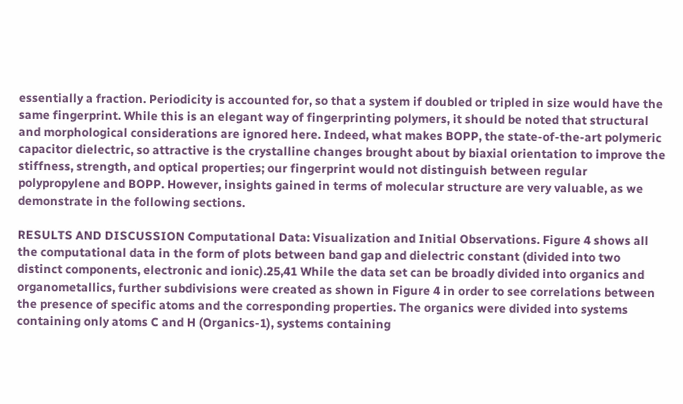essentially a fraction. Periodicity is accounted for, so that a system if doubled or tripled in size would have the same fingerprint. While this is an elegant way of fingerprinting polymers, it should be noted that structural and morphological considerations are ignored here. Indeed, what makes BOPP, the state-of-the-art polymeric capacitor dielectric, so attractive is the crystalline changes brought about by biaxial orientation to improve the stiffness, strength, and optical properties; our fingerprint would not distinguish between regular polypropylene and BOPP. However, insights gained in terms of molecular structure are very valuable, as we demonstrate in the following sections.

RESULTS AND DISCUSSION Computational Data: Visualization and Initial Observations. Figure 4 shows all the computational data in the form of plots between band gap and dielectric constant (divided into two distinct components, electronic and ionic).25,41 While the data set can be broadly divided into organics and organometallics, further subdivisions were created as shown in Figure 4 in order to see correlations between the presence of specific atoms and the corresponding properties. The organics were divided into systems containing only atoms C and H (Organics-1), systems containing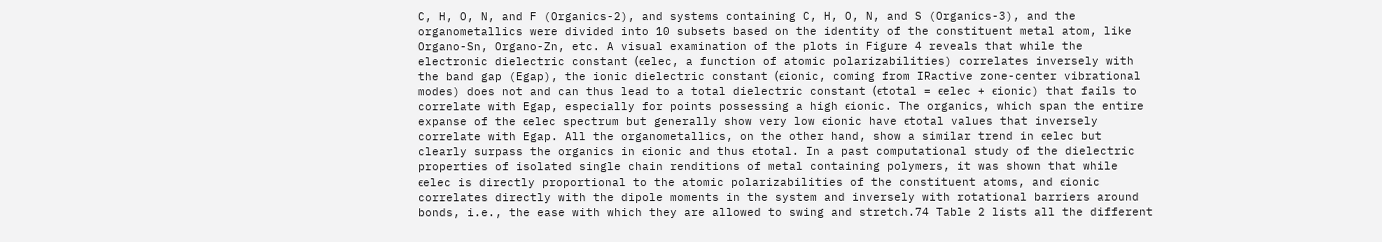C, H, O, N, and F (Organics-2), and systems containing C, H, O, N, and S (Organics-3), and the organometallics were divided into 10 subsets based on the identity of the constituent metal atom, like Organo-Sn, Organo-Zn, etc. A visual examination of the plots in Figure 4 reveals that while the electronic dielectric constant (ϵelec, a function of atomic polarizabilities) correlates inversely with the band gap (Egap), the ionic dielectric constant (ϵionic, coming from IRactive zone-center vibrational modes) does not and can thus lead to a total dielectric constant (ϵtotal = ϵelec + ϵionic) that fails to correlate with Egap, especially for points possessing a high ϵionic. The organics, which span the entire expanse of the ϵelec spectrum but generally show very low ϵionic have ϵtotal values that inversely correlate with Egap. All the organometallics, on the other hand, show a similar trend in ϵelec but clearly surpass the organics in ϵionic and thus ϵtotal. In a past computational study of the dielectric properties of isolated single chain renditions of metal containing polymers, it was shown that while ϵelec is directly proportional to the atomic polarizabilities of the constituent atoms, and ϵionic correlates directly with the dipole moments in the system and inversely with rotational barriers around bonds, i.e., the ease with which they are allowed to swing and stretch.74 Table 2 lists all the different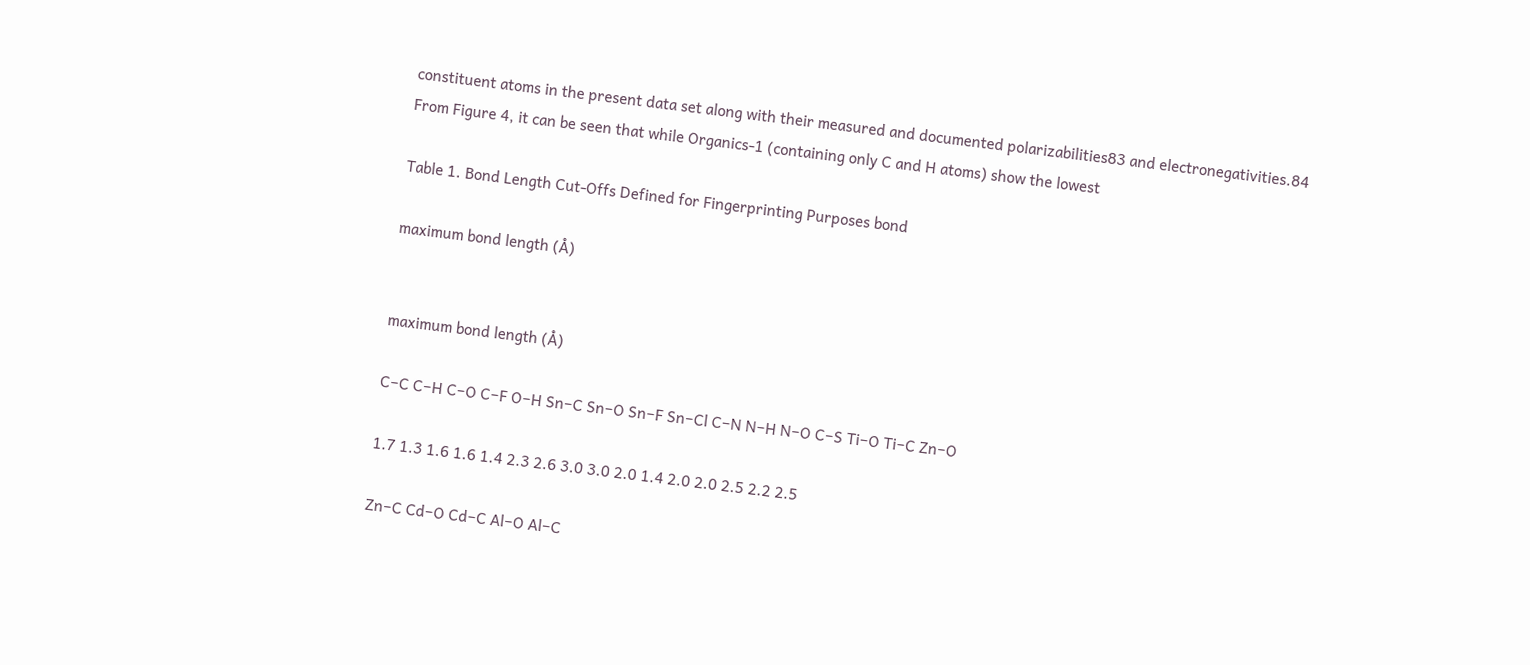constituent atoms in the present data set along with their measured and documented polarizabilities83 and electronegativities.84 From Figure 4, it can be seen that while Organics-1 (containing only C and H atoms) show the lowest

Table 1. Bond Length Cut-Offs Defined for Fingerprinting Purposes bond

maximum bond length (Å)


maximum bond length (Å)

C−C C−H C−O C−F O−H Sn−C Sn−O Sn−F Sn−Cl C−N N−H N−O C−S Ti−O Ti−C Zn−O

1.7 1.3 1.6 1.6 1.4 2.3 2.6 3.0 3.0 2.0 1.4 2.0 2.0 2.5 2.2 2.5

Zn−C Cd−O Cd−C Al−O Al−C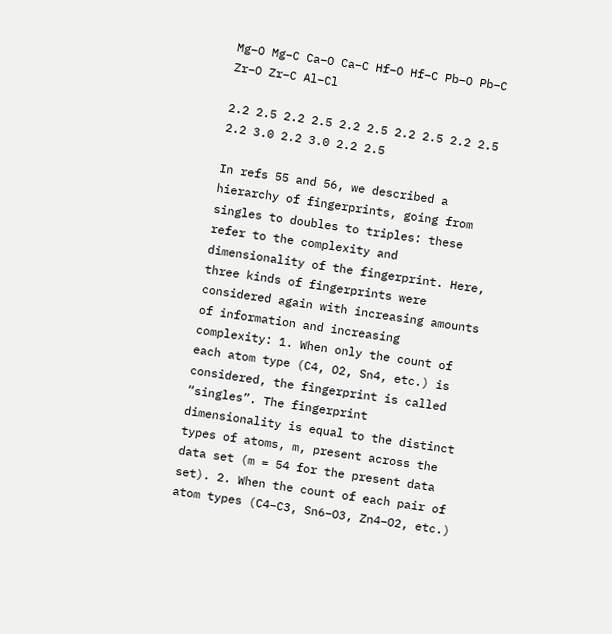Mg−O Mg−C Ca−O Ca−C Hf−O Hf−C Pb−O Pb−C Zr−O Zr−C Al−Cl

2.2 2.5 2.2 2.5 2.2 2.5 2.2 2.5 2.2 2.5 2.2 3.0 2.2 3.0 2.2 2.5

In refs 55 and 56, we described a hierarchy of fingerprints, going from singles to doubles to triples: these refer to the complexity and dimensionality of the fingerprint. Here, three kinds of fingerprints were considered again with increasing amounts of information and increasing complexity: 1. When only the count of each atom type (C4, O2, Sn4, etc.) is considered, the fingerprint is called “singles”. The fingerprint dimensionality is equal to the distinct types of atoms, m, present across the data set (m = 54 for the present data set). 2. When the count of each pair of atom types (C4−C3, Sn6−O3, Zn4−O2, etc.)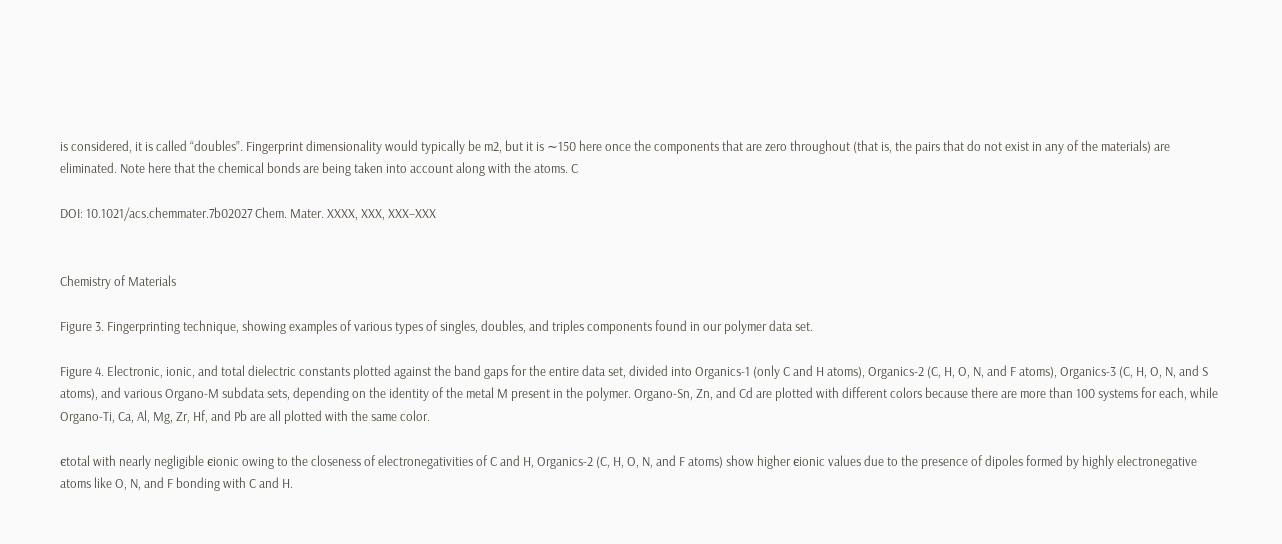is considered, it is called “doubles”. Fingerprint dimensionality would typically be m2, but it is ∼150 here once the components that are zero throughout (that is, the pairs that do not exist in any of the materials) are eliminated. Note here that the chemical bonds are being taken into account along with the atoms. C

DOI: 10.1021/acs.chemmater.7b02027 Chem. Mater. XXXX, XXX, XXX−XXX


Chemistry of Materials

Figure 3. Fingerprinting technique, showing examples of various types of singles, doubles, and triples components found in our polymer data set.

Figure 4. Electronic, ionic, and total dielectric constants plotted against the band gaps for the entire data set, divided into Organics-1 (only C and H atoms), Organics-2 (C, H, O, N, and F atoms), Organics-3 (C, H, O, N, and S atoms), and various Organo-M subdata sets, depending on the identity of the metal M present in the polymer. Organo-Sn, Zn, and Cd are plotted with different colors because there are more than 100 systems for each, while Organo-Ti, Ca, Al, Mg, Zr, Hf, and Pb are all plotted with the same color.

ϵtotal with nearly negligible ϵionic owing to the closeness of electronegativities of C and H, Organics-2 (C, H, O, N, and F atoms) show higher ϵionic values due to the presence of dipoles formed by highly electronegative atoms like O, N, and F bonding with C and H.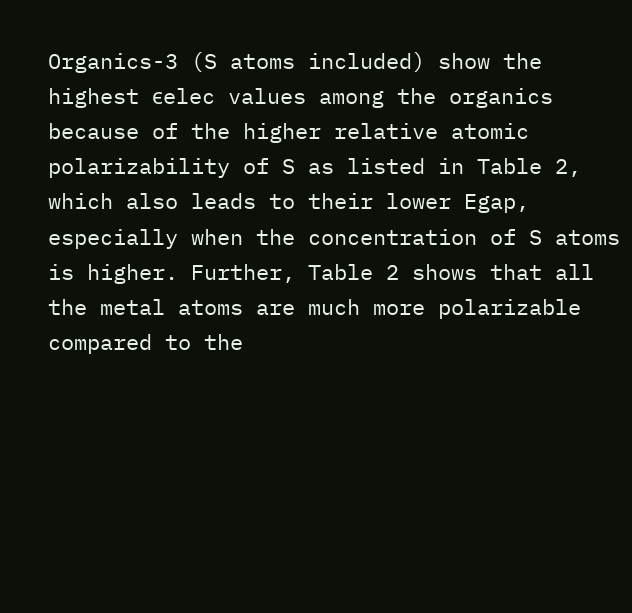Organics-3 (S atoms included) show the highest ϵelec values among the organics because of the higher relative atomic polarizability of S as listed in Table 2, which also leads to their lower Egap, especially when the concentration of S atoms is higher. Further, Table 2 shows that all the metal atoms are much more polarizable compared to the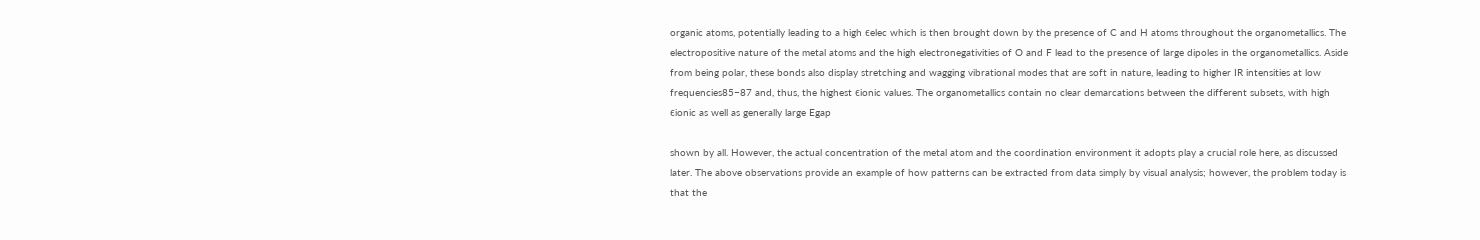organic atoms, potentially leading to a high ϵelec which is then brought down by the presence of C and H atoms throughout the organometallics. The electropositive nature of the metal atoms and the high electronegativities of O and F lead to the presence of large dipoles in the organometallics. Aside from being polar, these bonds also display stretching and wagging vibrational modes that are soft in nature, leading to higher IR intensities at low frequencies85−87 and, thus, the highest ϵionic values. The organometallics contain no clear demarcations between the different subsets, with high ϵionic as well as generally large Egap

shown by all. However, the actual concentration of the metal atom and the coordination environment it adopts play a crucial role here, as discussed later. The above observations provide an example of how patterns can be extracted from data simply by visual analysis; however, the problem today is that the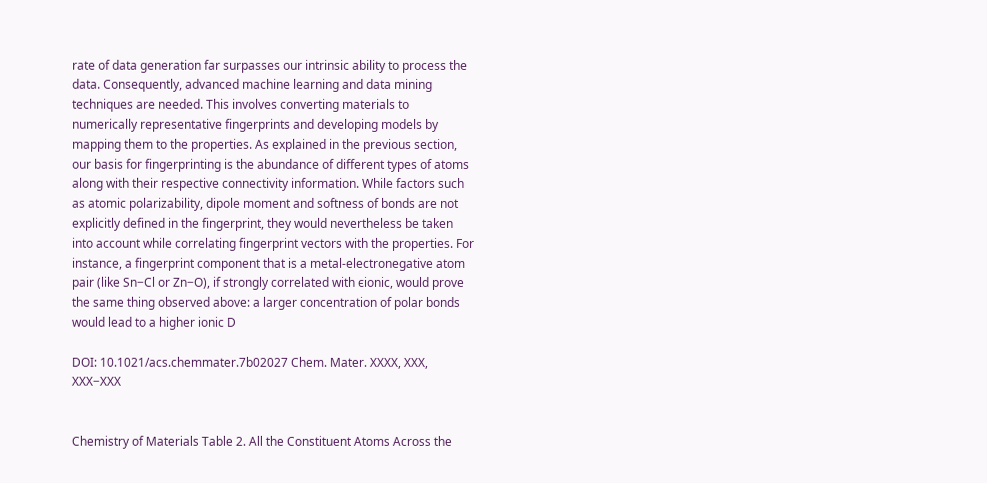rate of data generation far surpasses our intrinsic ability to process the data. Consequently, advanced machine learning and data mining techniques are needed. This involves converting materials to numerically representative fingerprints and developing models by mapping them to the properties. As explained in the previous section, our basis for fingerprinting is the abundance of different types of atoms along with their respective connectivity information. While factors such as atomic polarizability, dipole moment and softness of bonds are not explicitly defined in the fingerprint, they would nevertheless be taken into account while correlating fingerprint vectors with the properties. For instance, a fingerprint component that is a metal-electronegative atom pair (like Sn−Cl or Zn−O), if strongly correlated with ϵionic, would prove the same thing observed above: a larger concentration of polar bonds would lead to a higher ionic D

DOI: 10.1021/acs.chemmater.7b02027 Chem. Mater. XXXX, XXX, XXX−XXX


Chemistry of Materials Table 2. All the Constituent Atoms Across the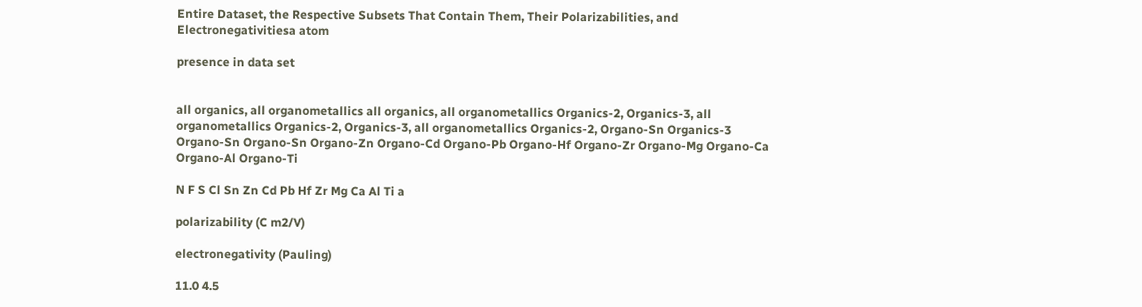Entire Dataset, the Respective Subsets That Contain Them, Their Polarizabilities, and Electronegativitiesa atom

presence in data set


all organics, all organometallics all organics, all organometallics Organics-2, Organics-3, all organometallics Organics-2, Organics-3, all organometallics Organics-2, Organo-Sn Organics-3 Organo-Sn Organo-Sn Organo-Zn Organo-Cd Organo-Pb Organo-Hf Organo-Zr Organo-Mg Organo-Ca Organo-Al Organo-Ti

N F S Cl Sn Zn Cd Pb Hf Zr Mg Ca Al Ti a

polarizability (C m2/V)

electronegativity (Pauling)

11.0 4.5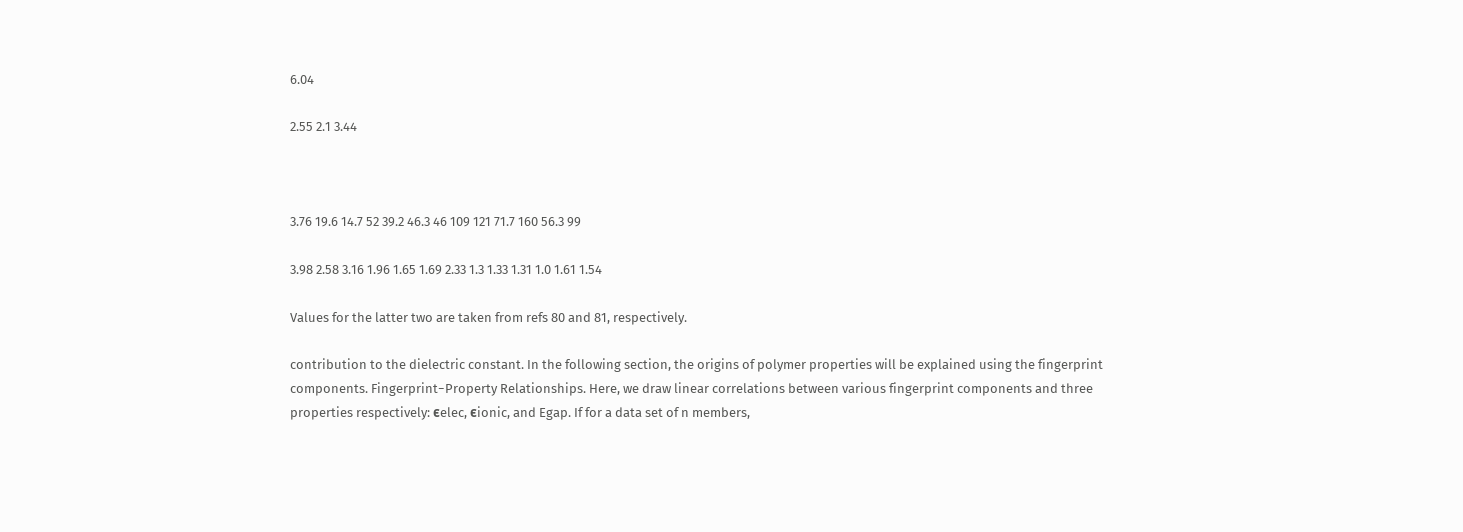6.04

2.55 2.1 3.44



3.76 19.6 14.7 52 39.2 46.3 46 109 121 71.7 160 56.3 99

3.98 2.58 3.16 1.96 1.65 1.69 2.33 1.3 1.33 1.31 1.0 1.61 1.54

Values for the latter two are taken from refs 80 and 81, respectively.

contribution to the dielectric constant. In the following section, the origins of polymer properties will be explained using the fingerprint components. Fingerprint−Property Relationships. Here, we draw linear correlations between various fingerprint components and three properties respectively: ϵelec, ϵionic, and Egap. If for a data set of n members,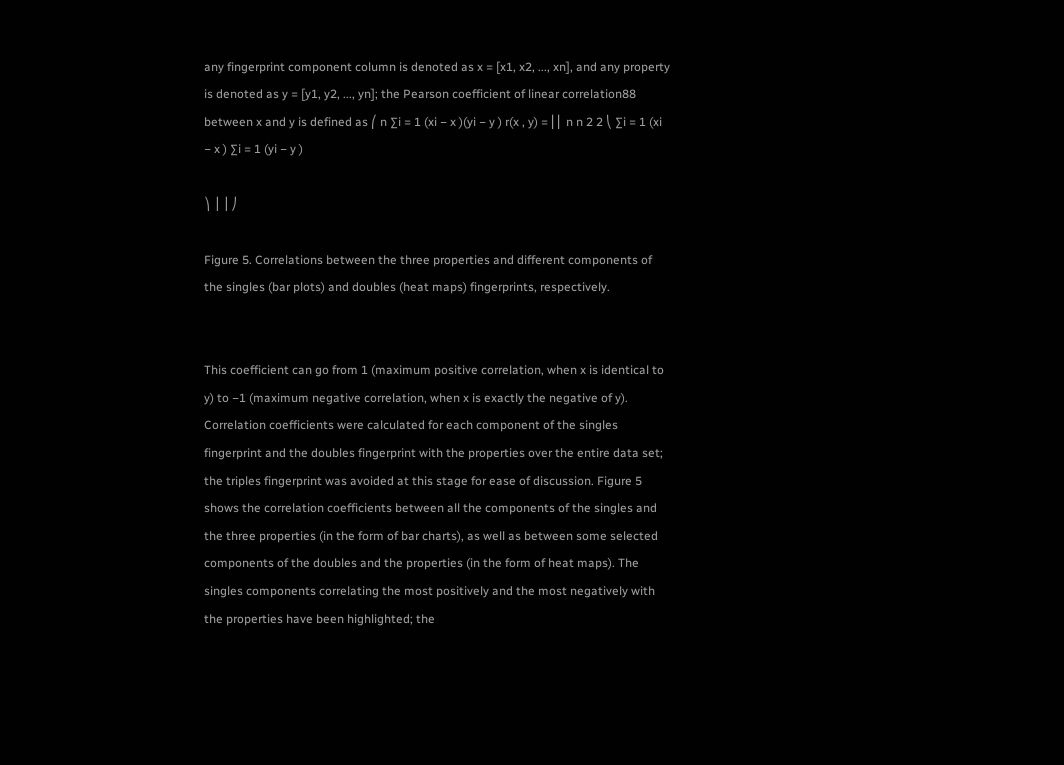any fingerprint component column is denoted as x = [x1, x2, ..., xn], and any property is denoted as y = [y1, y2, ..., yn]; the Pearson coefficient of linear correlation88 between x and y is defined as ⎛ n ∑i = 1 (xi − x )(yi − y ) r(x , y) = ⎜⎜ n n 2 2 ⎝ ∑i = 1 (xi − x ) ∑i = 1 (yi − y )

⎞ ⎟ ⎟ ⎠

Figure 5. Correlations between the three properties and different components of the singles (bar plots) and doubles (heat maps) fingerprints, respectively.


This coefficient can go from 1 (maximum positive correlation, when x is identical to y) to −1 (maximum negative correlation, when x is exactly the negative of y). Correlation coefficients were calculated for each component of the singles fingerprint and the doubles fingerprint with the properties over the entire data set; the triples fingerprint was avoided at this stage for ease of discussion. Figure 5 shows the correlation coefficients between all the components of the singles and the three properties (in the form of bar charts), as well as between some selected components of the doubles and the properties (in the form of heat maps). The singles components correlating the most positively and the most negatively with the properties have been highlighted; the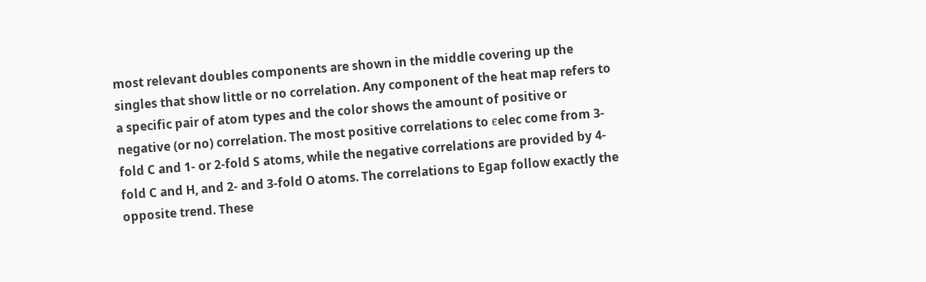most relevant doubles components are shown in the middle covering up the singles that show little or no correlation. Any component of the heat map refers to a specific pair of atom types and the color shows the amount of positive or negative (or no) correlation. The most positive correlations to ϵelec come from 3-fold C and 1- or 2-fold S atoms, while the negative correlations are provided by 4-fold C and H, and 2- and 3-fold O atoms. The correlations to Egap follow exactly the opposite trend. These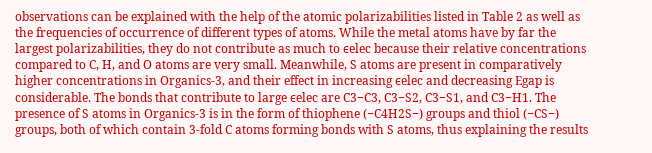observations can be explained with the help of the atomic polarizabilities listed in Table 2 as well as the frequencies of occurrence of different types of atoms. While the metal atoms have by far the largest polarizabilities, they do not contribute as much to ϵelec because their relative concentrations compared to C, H, and O atoms are very small. Meanwhile, S atoms are present in comparatively higher concentrations in Organics-3, and their effect in increasing ϵelec and decreasing Egap is considerable. The bonds that contribute to large ϵelec are C3−C3, C3−S2, C3−S1, and C3−H1. The presence of S atoms in Organics-3 is in the form of thiophene (−C4H2S−) groups and thiol (−CS−) groups, both of which contain 3-fold C atoms forming bonds with S atoms, thus explaining the results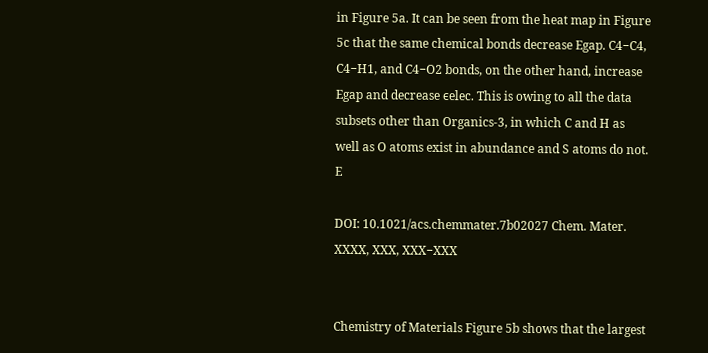in Figure 5a. It can be seen from the heat map in Figure 5c that the same chemical bonds decrease Egap. C4−C4, C4−H1, and C4−O2 bonds, on the other hand, increase Egap and decrease ϵelec. This is owing to all the data subsets other than Organics-3, in which C and H as well as O atoms exist in abundance and S atoms do not. E

DOI: 10.1021/acs.chemmater.7b02027 Chem. Mater. XXXX, XXX, XXX−XXX


Chemistry of Materials Figure 5b shows that the largest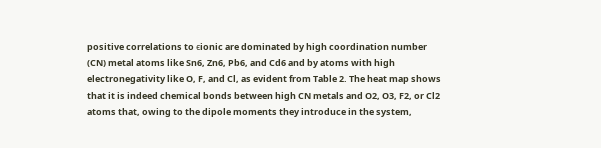positive correlations to ϵionic are dominated by high coordination number (CN) metal atoms like Sn6, Zn6, Pb6, and Cd6 and by atoms with high electronegativity like O, F, and Cl, as evident from Table 2. The heat map shows that it is indeed chemical bonds between high CN metals and O2, O3, F2, or Cl2 atoms that, owing to the dipole moments they introduce in the system,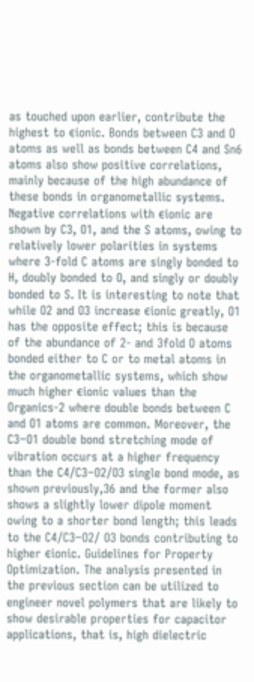as touched upon earlier, contribute the highest to ϵionic. Bonds between C3 and O atoms as well as bonds between C4 and Sn6 atoms also show positive correlations, mainly because of the high abundance of these bonds in organometallic systems. Negative correlations with ϵionic are shown by C3, O1, and the S atoms, owing to relatively lower polarities in systems where 3-fold C atoms are singly bonded to H, doubly bonded to O, and singly or doubly bonded to S. It is interesting to note that while O2 and O3 increase ϵionic greatly, O1 has the opposite effect; this is because of the abundance of 2- and 3fold O atoms bonded either to C or to metal atoms in the organometallic systems, which show much higher ϵionic values than the Organics-2 where double bonds between C and O1 atoms are common. Moreover, the C3−O1 double bond stretching mode of vibration occurs at a higher frequency than the C4/C3−O2/O3 single bond mode, as shown previously,36 and the former also shows a slightly lower dipole moment owing to a shorter bond length; this leads to the C4/C3−O2/ O3 bonds contributing to higher ϵionic. Guidelines for Property Optimization. The analysis presented in the previous section can be utilized to engineer novel polymers that are likely to show desirable properties for capacitor applications, that is, high dielectric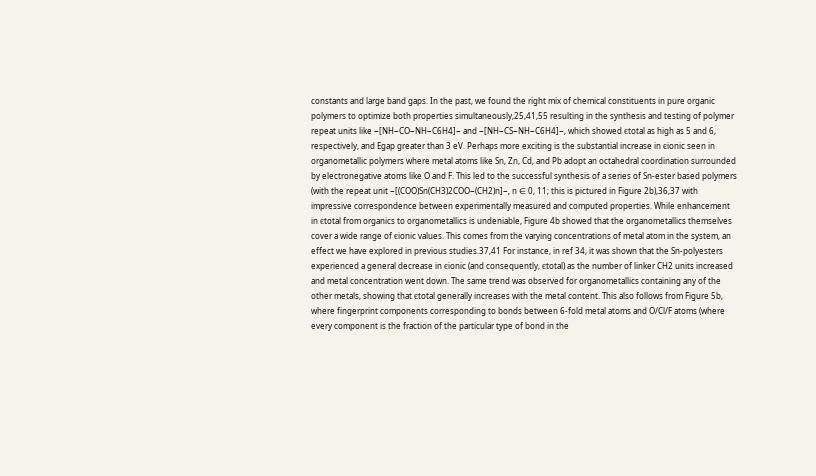constants and large band gaps. In the past, we found the right mix of chemical constituents in pure organic polymers to optimize both properties simultaneously,25,41,55 resulting in the synthesis and testing of polymer repeat units like −[NH−CO−NH−C6H4]− and −[NH−CS−NH−C6H4]−, which showed ϵtotal as high as 5 and 6, respectively, and Egap greater than 3 eV. Perhaps more exciting is the substantial increase in ϵionic seen in organometallic polymers where metal atoms like Sn, Zn, Cd, and Pb adopt an octahedral coordination surrounded by electronegative atoms like O and F. This led to the successful synthesis of a series of Sn-ester based polymers (with the repeat unit −[(COO)Sn(CH3)2COO−(CH2)n]−, n ∈ 0, 11; this is pictured in Figure 2b),36,37 with impressive correspondence between experimentally measured and computed properties. While enhancement in ϵtotal from organics to organometallics is undeniable, Figure 4b showed that the organometallics themselves cover a wide range of ϵionic values. This comes from the varying concentrations of metal atom in the system, an effect we have explored in previous studies.37,41 For instance, in ref 34, it was shown that the Sn-polyesters experienced a general decrease in ϵionic (and consequently, ϵtotal) as the number of linker CH2 units increased and metal concentration went down. The same trend was observed for organometallics containing any of the other metals, showing that ϵtotal generally increases with the metal content. This also follows from Figure 5b, where fingerprint components corresponding to bonds between 6-fold metal atoms and O/Cl/F atoms (where every component is the fraction of the particular type of bond in the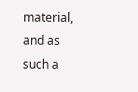material, and as such a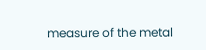measure of the metal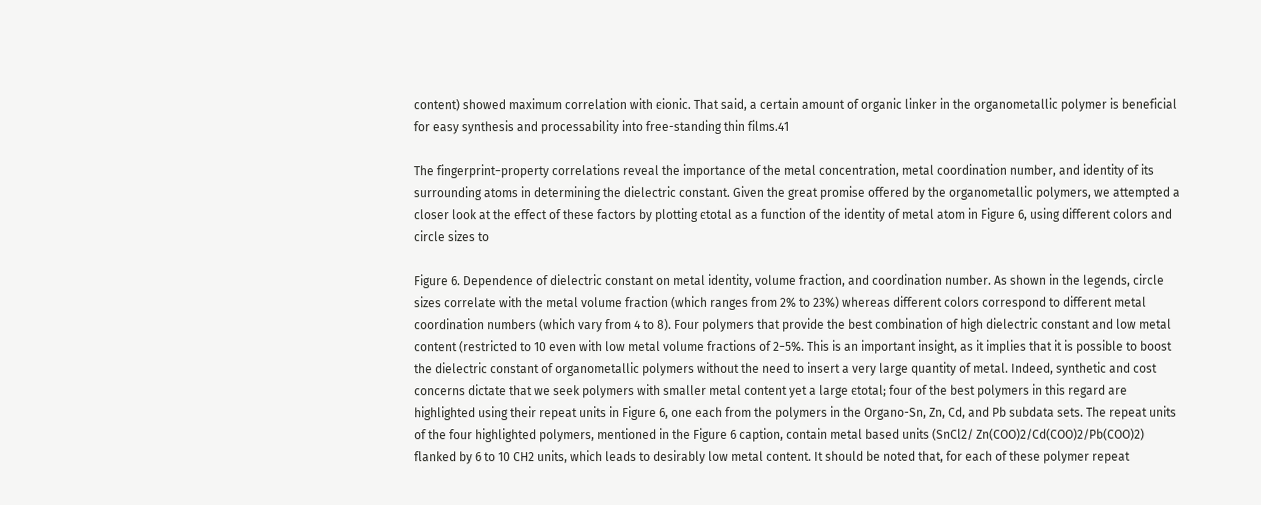content) showed maximum correlation with ϵionic. That said, a certain amount of organic linker in the organometallic polymer is beneficial for easy synthesis and processability into free-standing thin films.41

The fingerprint−property correlations reveal the importance of the metal concentration, metal coordination number, and identity of its surrounding atoms in determining the dielectric constant. Given the great promise offered by the organometallic polymers, we attempted a closer look at the effect of these factors by plotting ϵtotal as a function of the identity of metal atom in Figure 6, using different colors and circle sizes to

Figure 6. Dependence of dielectric constant on metal identity, volume fraction, and coordination number. As shown in the legends, circle sizes correlate with the metal volume fraction (which ranges from 2% to 23%) whereas different colors correspond to different metal coordination numbers (which vary from 4 to 8). Four polymers that provide the best combination of high dielectric constant and low metal content (restricted to 10 even with low metal volume fractions of 2−5%. This is an important insight, as it implies that it is possible to boost the dielectric constant of organometallic polymers without the need to insert a very large quantity of metal. Indeed, synthetic and cost concerns dictate that we seek polymers with smaller metal content yet a large ϵtotal; four of the best polymers in this regard are highlighted using their repeat units in Figure 6, one each from the polymers in the Organo-Sn, Zn, Cd, and Pb subdata sets. The repeat units of the four highlighted polymers, mentioned in the Figure 6 caption, contain metal based units (SnCl2/ Zn(COO)2/Cd(COO)2/Pb(COO)2) flanked by 6 to 10 CH2 units, which leads to desirably low metal content. It should be noted that, for each of these polymer repeat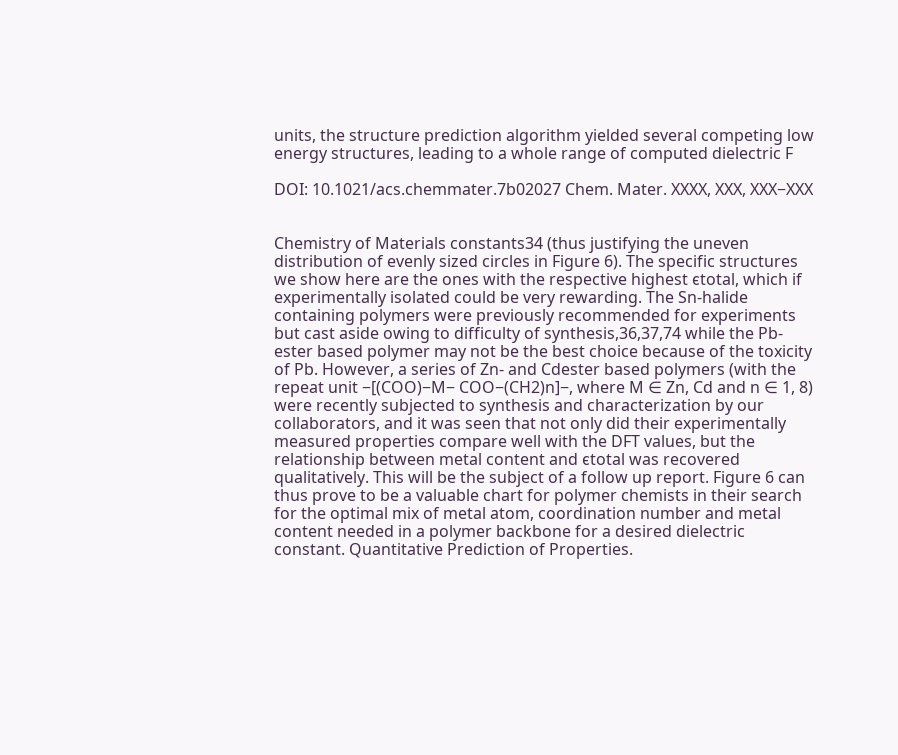units, the structure prediction algorithm yielded several competing low energy structures, leading to a whole range of computed dielectric F

DOI: 10.1021/acs.chemmater.7b02027 Chem. Mater. XXXX, XXX, XXX−XXX


Chemistry of Materials constants34 (thus justifying the uneven distribution of evenly sized circles in Figure 6). The specific structures we show here are the ones with the respective highest ϵtotal, which if experimentally isolated could be very rewarding. The Sn-halide containing polymers were previously recommended for experiments but cast aside owing to difficulty of synthesis,36,37,74 while the Pb-ester based polymer may not be the best choice because of the toxicity of Pb. However, a series of Zn- and Cdester based polymers (with the repeat unit −[(COO)−M− COO−(CH2)n]−, where M ∈ Zn, Cd and n ∈ 1, 8) were recently subjected to synthesis and characterization by our collaborators, and it was seen that not only did their experimentally measured properties compare well with the DFT values, but the relationship between metal content and ϵtotal was recovered qualitatively. This will be the subject of a follow up report. Figure 6 can thus prove to be a valuable chart for polymer chemists in their search for the optimal mix of metal atom, coordination number and metal content needed in a polymer backbone for a desired dielectric constant. Quantitative Prediction of Properties.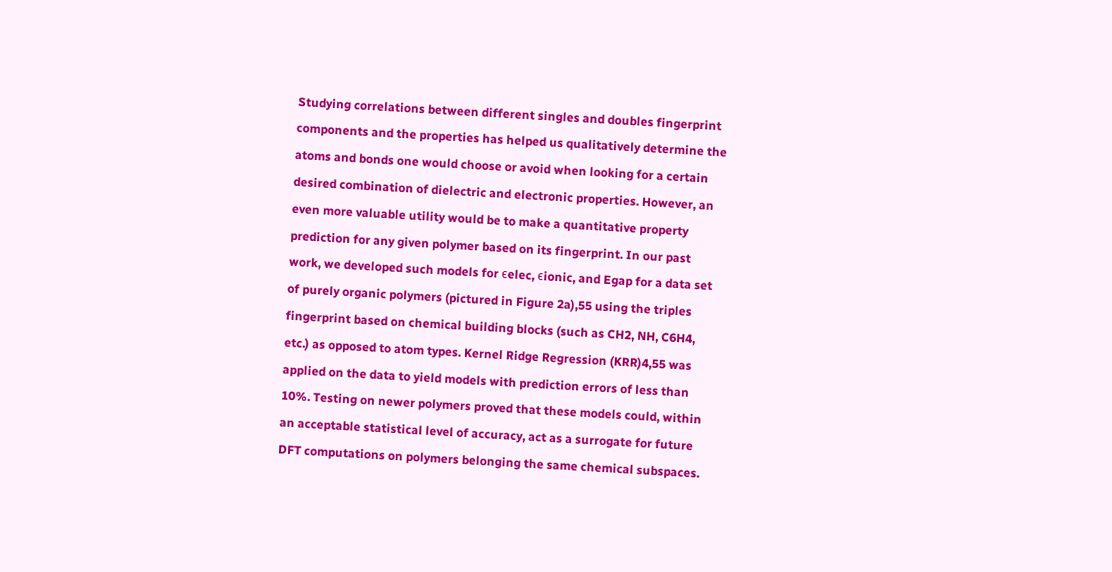Studying correlations between different singles and doubles fingerprint components and the properties has helped us qualitatively determine the atoms and bonds one would choose or avoid when looking for a certain desired combination of dielectric and electronic properties. However, an even more valuable utility would be to make a quantitative property prediction for any given polymer based on its fingerprint. In our past work, we developed such models for ϵelec, ϵionic, and Egap for a data set of purely organic polymers (pictured in Figure 2a),55 using the triples fingerprint based on chemical building blocks (such as CH2, NH, C6H4, etc.) as opposed to atom types. Kernel Ridge Regression (KRR)4,55 was applied on the data to yield models with prediction errors of less than 10%. Testing on newer polymers proved that these models could, within an acceptable statistical level of accuracy, act as a surrogate for future DFT computations on polymers belonging the same chemical subspaces.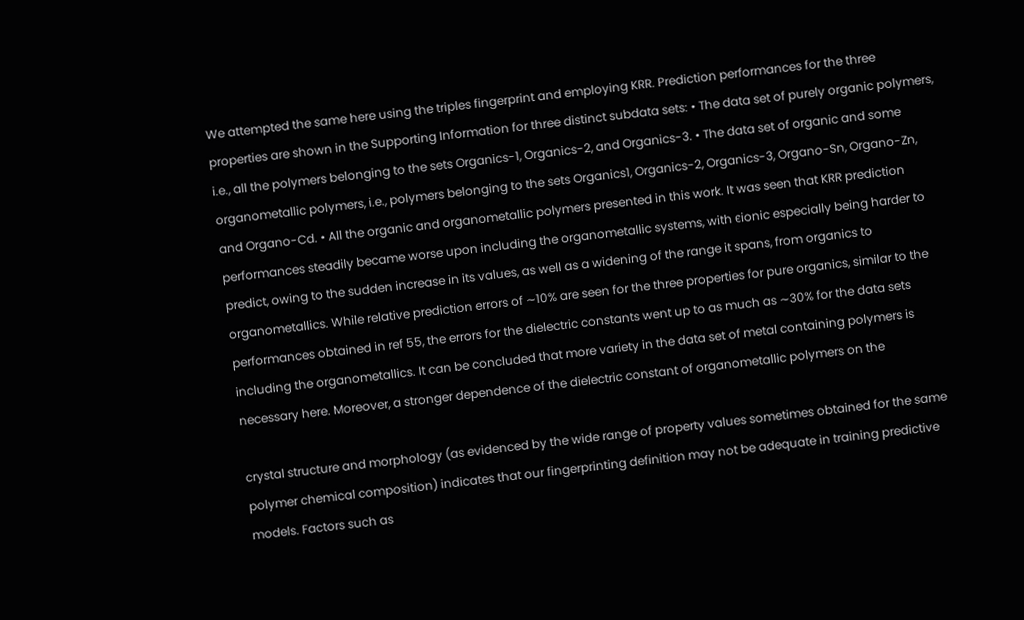We attempted the same here using the triples fingerprint and employing KRR. Prediction performances for the three properties are shown in the Supporting Information for three distinct subdata sets: • The data set of purely organic polymers, i.e., all the polymers belonging to the sets Organics-1, Organics-2, and Organics-3. • The data set of organic and some organometallic polymers, i.e., polymers belonging to the sets Organics1, Organics-2, Organics-3, Organo-Sn, Organo-Zn, and Organo-Cd. • All the organic and organometallic polymers presented in this work. It was seen that KRR prediction performances steadily became worse upon including the organometallic systems, with ϵionic especially being harder to predict, owing to the sudden increase in its values, as well as a widening of the range it spans, from organics to organometallics. While relative prediction errors of ∼10% are seen for the three properties for pure organics, similar to the performances obtained in ref 55, the errors for the dielectric constants went up to as much as ∼30% for the data sets including the organometallics. It can be concluded that more variety in the data set of metal containing polymers is necessary here. Moreover, a stronger dependence of the dielectric constant of organometallic polymers on the

crystal structure and morphology (as evidenced by the wide range of property values sometimes obtained for the same polymer chemical composition) indicates that our fingerprinting definition may not be adequate in training predictive models. Factors such as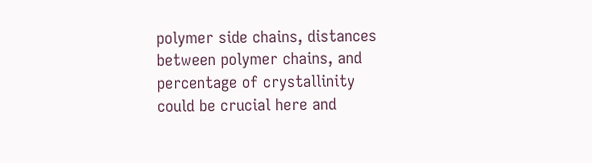polymer side chains, distances between polymer chains, and percentage of crystallinity could be crucial here and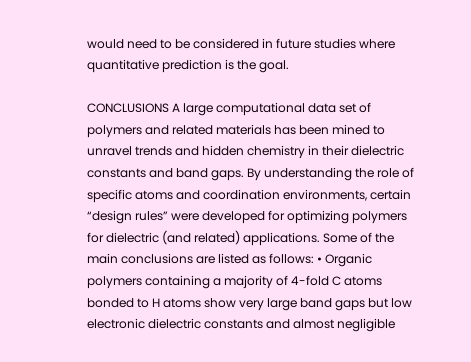would need to be considered in future studies where quantitative prediction is the goal.

CONCLUSIONS A large computational data set of polymers and related materials has been mined to unravel trends and hidden chemistry in their dielectric constants and band gaps. By understanding the role of specific atoms and coordination environments, certain “design rules” were developed for optimizing polymers for dielectric (and related) applications. Some of the main conclusions are listed as follows: • Organic polymers containing a majority of 4-fold C atoms bonded to H atoms show very large band gaps but low electronic dielectric constants and almost negligible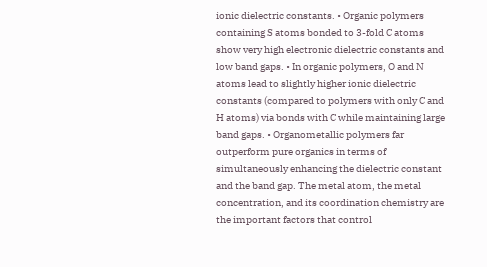ionic dielectric constants. • Organic polymers containing S atoms bonded to 3-fold C atoms show very high electronic dielectric constants and low band gaps. • In organic polymers, O and N atoms lead to slightly higher ionic dielectric constants (compared to polymers with only C and H atoms) via bonds with C while maintaining large band gaps. • Organometallic polymers far outperform pure organics in terms of simultaneously enhancing the dielectric constant and the band gap. The metal atom, the metal concentration, and its coordination chemistry are the important factors that control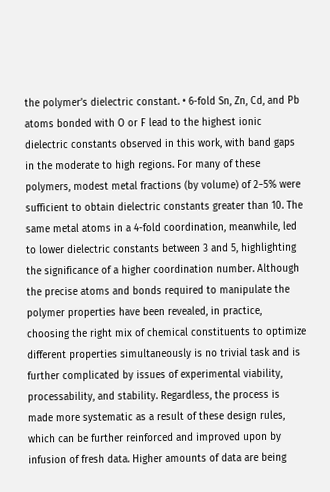the polymer’s dielectric constant. • 6-fold Sn, Zn, Cd, and Pb atoms bonded with O or F lead to the highest ionic dielectric constants observed in this work, with band gaps in the moderate to high regions. For many of these polymers, modest metal fractions (by volume) of 2−5% were sufficient to obtain dielectric constants greater than 10. The same metal atoms in a 4-fold coordination, meanwhile, led to lower dielectric constants between 3 and 5, highlighting the significance of a higher coordination number. Although the precise atoms and bonds required to manipulate the polymer properties have been revealed, in practice, choosing the right mix of chemical constituents to optimize different properties simultaneously is no trivial task and is further complicated by issues of experimental viability, processability, and stability. Regardless, the process is made more systematic as a result of these design rules, which can be further reinforced and improved upon by infusion of fresh data. Higher amounts of data are being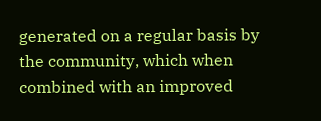generated on a regular basis by the community, which when combined with an improved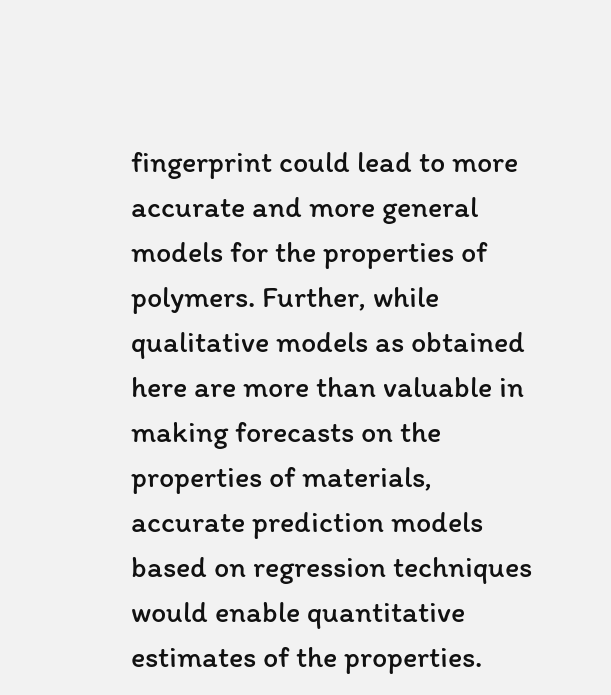fingerprint could lead to more accurate and more general models for the properties of polymers. Further, while qualitative models as obtained here are more than valuable in making forecasts on the properties of materials, accurate prediction models based on regression techniques would enable quantitative estimates of the properties.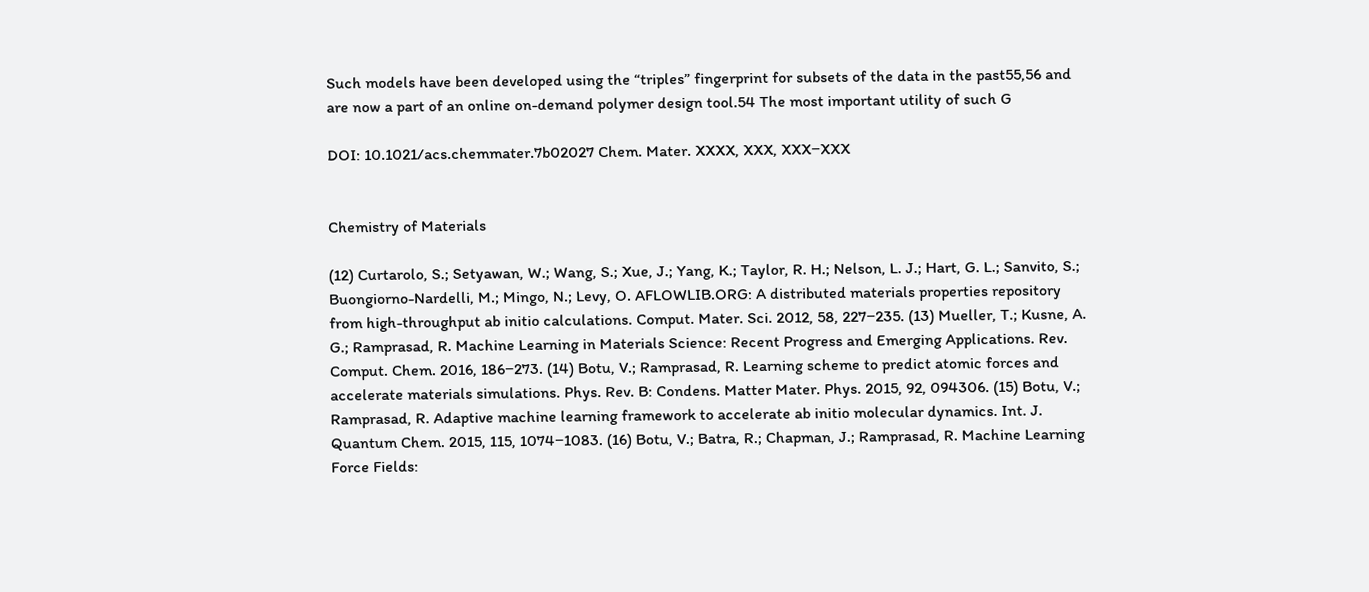Such models have been developed using the “triples” fingerprint for subsets of the data in the past55,56 and are now a part of an online on-demand polymer design tool.54 The most important utility of such G

DOI: 10.1021/acs.chemmater.7b02027 Chem. Mater. XXXX, XXX, XXX−XXX


Chemistry of Materials

(12) Curtarolo, S.; Setyawan, W.; Wang, S.; Xue, J.; Yang, K.; Taylor, R. H.; Nelson, L. J.; Hart, G. L.; Sanvito, S.; Buongiorno-Nardelli, M.; Mingo, N.; Levy, O. AFLOWLIB.ORG: A distributed materials properties repository from high-throughput ab initio calculations. Comput. Mater. Sci. 2012, 58, 227−235. (13) Mueller, T.; Kusne, A. G.; Ramprasad, R. Machine Learning in Materials Science: Recent Progress and Emerging Applications. Rev. Comput. Chem. 2016, 186−273. (14) Botu, V.; Ramprasad, R. Learning scheme to predict atomic forces and accelerate materials simulations. Phys. Rev. B: Condens. Matter Mater. Phys. 2015, 92, 094306. (15) Botu, V.; Ramprasad, R. Adaptive machine learning framework to accelerate ab initio molecular dynamics. Int. J. Quantum Chem. 2015, 115, 1074−1083. (16) Botu, V.; Batra, R.; Chapman, J.; Ramprasad, R. Machine Learning Force Fields: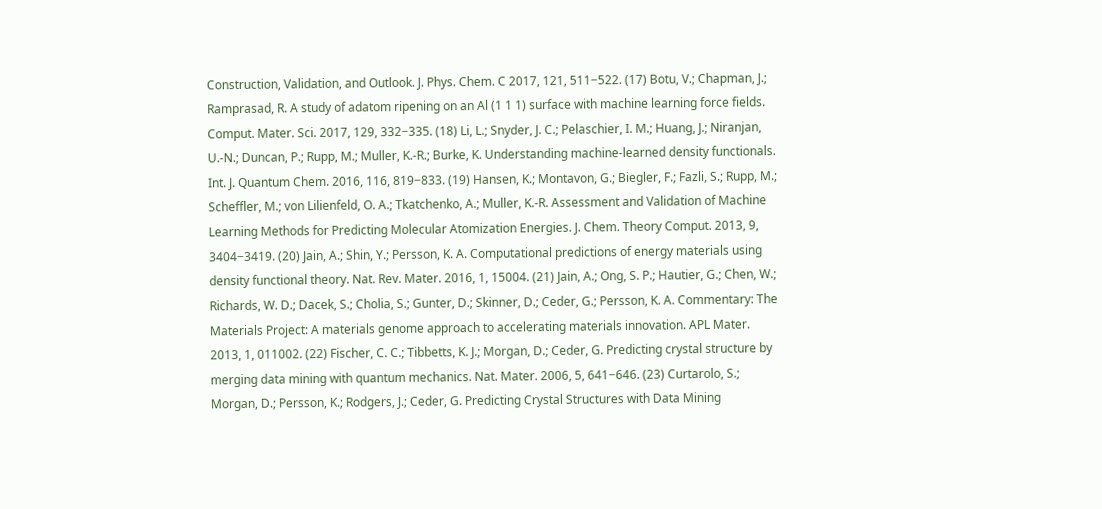Construction, Validation, and Outlook. J. Phys. Chem. C 2017, 121, 511−522. (17) Botu, V.; Chapman, J.; Ramprasad, R. A study of adatom ripening on an Al (1 1 1) surface with machine learning force fields. Comput. Mater. Sci. 2017, 129, 332−335. (18) Li, L.; Snyder, J. C.; Pelaschier, I. M.; Huang, J.; Niranjan, U.-N.; Duncan, P.; Rupp, M.; Muller, K.-R.; Burke, K. Understanding machine-learned density functionals. Int. J. Quantum Chem. 2016, 116, 819−833. (19) Hansen, K.; Montavon, G.; Biegler, F.; Fazli, S.; Rupp, M.; Scheffler, M.; von Lilienfeld, O. A.; Tkatchenko, A.; Muller, K.-R. Assessment and Validation of Machine Learning Methods for Predicting Molecular Atomization Energies. J. Chem. Theory Comput. 2013, 9, 3404−3419. (20) Jain, A.; Shin, Y.; Persson, K. A. Computational predictions of energy materials using density functional theory. Nat. Rev. Mater. 2016, 1, 15004. (21) Jain, A.; Ong, S. P.; Hautier, G.; Chen, W.; Richards, W. D.; Dacek, S.; Cholia, S.; Gunter, D.; Skinner, D.; Ceder, G.; Persson, K. A. Commentary: The Materials Project: A materials genome approach to accelerating materials innovation. APL Mater. 2013, 1, 011002. (22) Fischer, C. C.; Tibbetts, K. J.; Morgan, D.; Ceder, G. Predicting crystal structure by merging data mining with quantum mechanics. Nat. Mater. 2006, 5, 641−646. (23) Curtarolo, S.; Morgan, D.; Persson, K.; Rodgers, J.; Ceder, G. Predicting Crystal Structures with Data Mining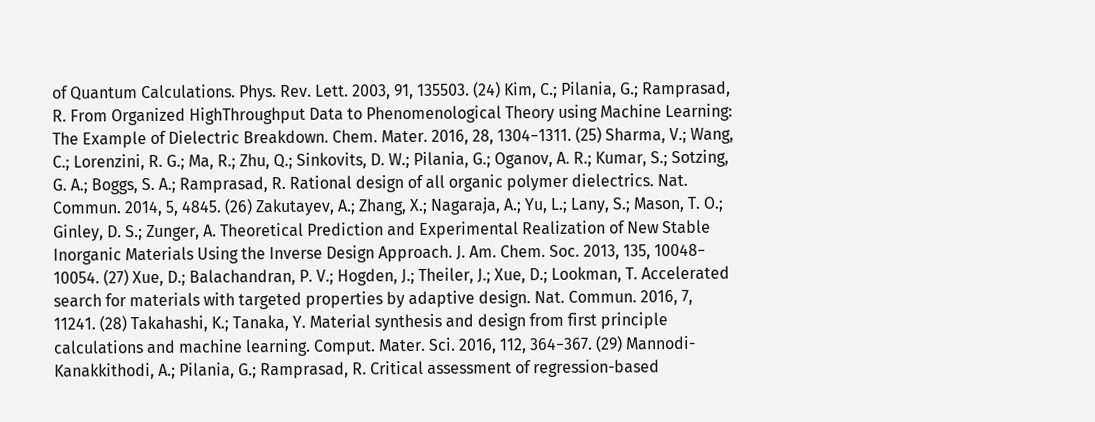of Quantum Calculations. Phys. Rev. Lett. 2003, 91, 135503. (24) Kim, C.; Pilania, G.; Ramprasad, R. From Organized HighThroughput Data to Phenomenological Theory using Machine Learning: The Example of Dielectric Breakdown. Chem. Mater. 2016, 28, 1304−1311. (25) Sharma, V.; Wang, C.; Lorenzini, R. G.; Ma, R.; Zhu, Q.; Sinkovits, D. W.; Pilania, G.; Oganov, A. R.; Kumar, S.; Sotzing, G. A.; Boggs, S. A.; Ramprasad, R. Rational design of all organic polymer dielectrics. Nat. Commun. 2014, 5, 4845. (26) Zakutayev, A.; Zhang, X.; Nagaraja, A.; Yu, L.; Lany, S.; Mason, T. O.; Ginley, D. S.; Zunger, A. Theoretical Prediction and Experimental Realization of New Stable Inorganic Materials Using the Inverse Design Approach. J. Am. Chem. Soc. 2013, 135, 10048− 10054. (27) Xue, D.; Balachandran, P. V.; Hogden, J.; Theiler, J.; Xue, D.; Lookman, T. Accelerated search for materials with targeted properties by adaptive design. Nat. Commun. 2016, 7, 11241. (28) Takahashi, K.; Tanaka, Y. Material synthesis and design from first principle calculations and machine learning. Comput. Mater. Sci. 2016, 112, 364−367. (29) Mannodi-Kanakkithodi, A.; Pilania, G.; Ramprasad, R. Critical assessment of regression-based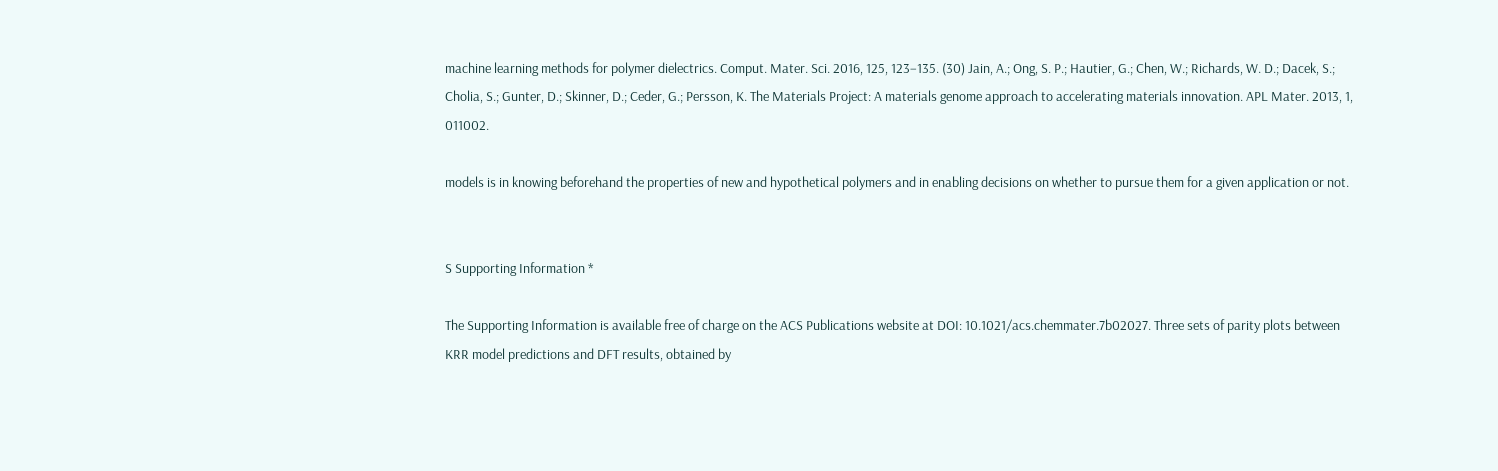machine learning methods for polymer dielectrics. Comput. Mater. Sci. 2016, 125, 123−135. (30) Jain, A.; Ong, S. P.; Hautier, G.; Chen, W.; Richards, W. D.; Dacek, S.; Cholia, S.; Gunter, D.; Skinner, D.; Ceder, G.; Persson, K. The Materials Project: A materials genome approach to accelerating materials innovation. APL Mater. 2013, 1, 011002.

models is in knowing beforehand the properties of new and hypothetical polymers and in enabling decisions on whether to pursue them for a given application or not.


S Supporting Information *

The Supporting Information is available free of charge on the ACS Publications website at DOI: 10.1021/acs.chemmater.7b02027. Three sets of parity plots between KRR model predictions and DFT results, obtained by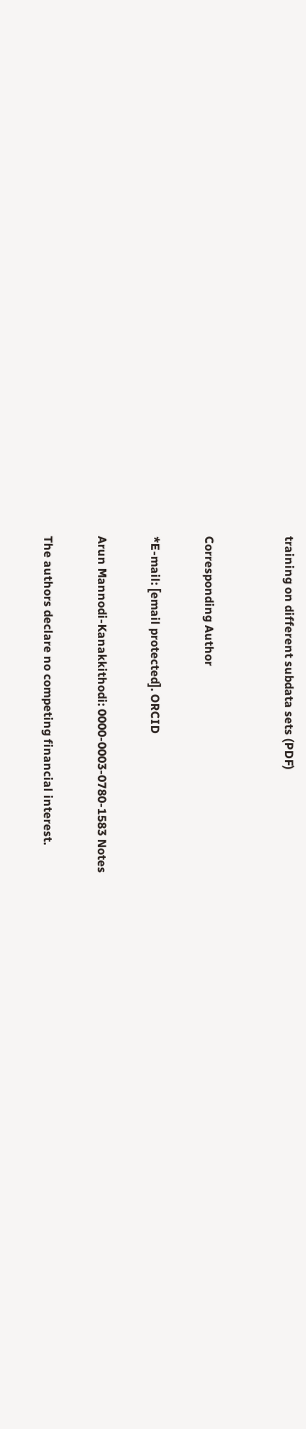training on different subdata sets (PDF)


Corresponding Author

*E-mail: [email protected]. ORCID

Arun Mannodi-Kanakkithodi: 0000-0003-0780-1583 Notes

The authors declare no competing financial interest.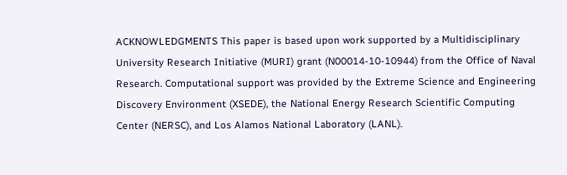ACKNOWLEDGMENTS This paper is based upon work supported by a Multidisciplinary University Research Initiative (MURI) grant (N00014-10-10944) from the Office of Naval Research. Computational support was provided by the Extreme Science and Engineering Discovery Environment (XSEDE), the National Energy Research Scientific Computing Center (NERSC), and Los Alamos National Laboratory (LANL).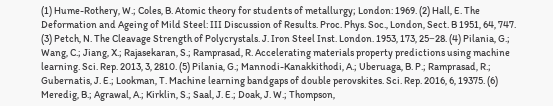(1) Hume-Rothery, W.; Coles, B. Atomic theory for students of metallurgy; London: 1969. (2) Hall, E. The Deformation and Ageing of Mild Steel: III Discussion of Results. Proc. Phys. Soc., London, Sect. B 1951, 64, 747. (3) Petch, N. The Cleavage Strength of Polycrystals. J. Iron Steel Inst. London. 1953, 173, 25−28. (4) Pilania, G.; Wang, C.; Jiang, X.; Rajasekaran, S.; Ramprasad, R. Accelerating materials property predictions using machine learning. Sci. Rep. 2013, 3, 2810. (5) Pilania, G.; Mannodi-Kanakkithodi, A.; Uberuaga, B. P.; Ramprasad, R.; Gubernatis, J. E.; Lookman, T. Machine learning bandgaps of double perovskites. Sci. Rep. 2016, 6, 19375. (6) Meredig, B.; Agrawal, A.; Kirklin, S.; Saal, J. E.; Doak, J. W.; Thompson,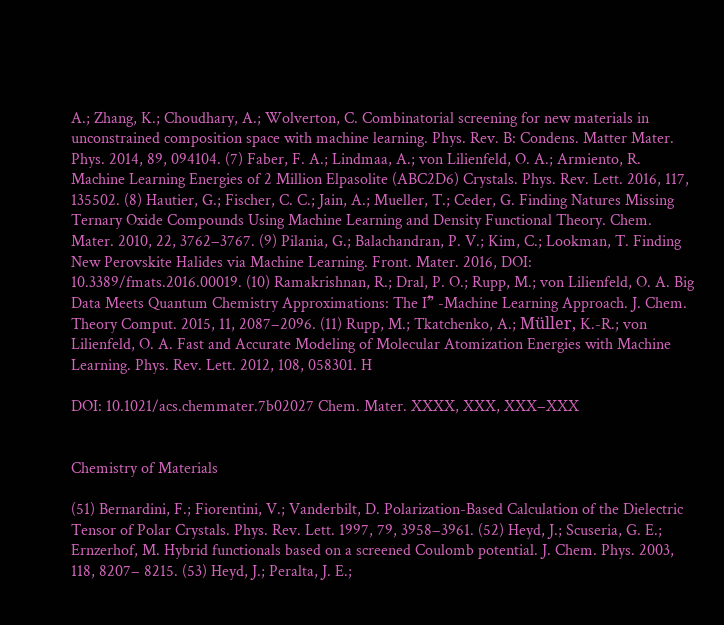A.; Zhang, K.; Choudhary, A.; Wolverton, C. Combinatorial screening for new materials in unconstrained composition space with machine learning. Phys. Rev. B: Condens. Matter Mater. Phys. 2014, 89, 094104. (7) Faber, F. A.; Lindmaa, A.; von Lilienfeld, O. A.; Armiento, R. Machine Learning Energies of 2 Million Elpasolite (ABC2D6) Crystals. Phys. Rev. Lett. 2016, 117, 135502. (8) Hautier, G.; Fischer, C. C.; Jain, A.; Mueller, T.; Ceder, G. Finding Natures Missing Ternary Oxide Compounds Using Machine Learning and Density Functional Theory. Chem. Mater. 2010, 22, 3762−3767. (9) Pilania, G.; Balachandran, P. V.; Kim, C.; Lookman, T. Finding New Perovskite Halides via Machine Learning. Front. Mater. 2016, DOI: 10.3389/fmats.2016.00019. (10) Ramakrishnan, R.; Dral, P. O.; Rupp, M.; von Lilienfeld, O. A. Big Data Meets Quantum Chemistry Approximations: The I”̂ -Machine Learning Approach. J. Chem. Theory Comput. 2015, 11, 2087−2096. (11) Rupp, M.; Tkatchenko, A.; Müller, K.-R.; von Lilienfeld, O. A. Fast and Accurate Modeling of Molecular Atomization Energies with Machine Learning. Phys. Rev. Lett. 2012, 108, 058301. H

DOI: 10.1021/acs.chemmater.7b02027 Chem. Mater. XXXX, XXX, XXX−XXX


Chemistry of Materials

(51) Bernardini, F.; Fiorentini, V.; Vanderbilt, D. Polarization-Based Calculation of the Dielectric Tensor of Polar Crystals. Phys. Rev. Lett. 1997, 79, 3958−3961. (52) Heyd, J.; Scuseria, G. E.; Ernzerhof, M. Hybrid functionals based on a screened Coulomb potential. J. Chem. Phys. 2003, 118, 8207− 8215. (53) Heyd, J.; Peralta, J. E.;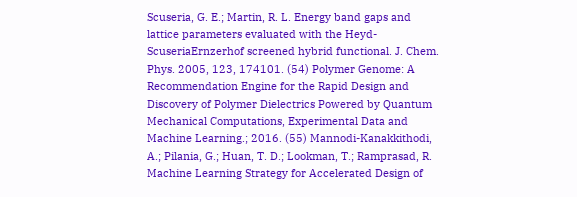Scuseria, G. E.; Martin, R. L. Energy band gaps and lattice parameters evaluated with the Heyd-ScuseriaErnzerhof screened hybrid functional. J. Chem. Phys. 2005, 123, 174101. (54) Polymer Genome: A Recommendation Engine for the Rapid Design and Discovery of Polymer Dielectrics Powered by Quantum Mechanical Computations, Experimental Data and Machine Learning.; 2016. (55) Mannodi-Kanakkithodi, A.; Pilania, G.; Huan, T. D.; Lookman, T.; Ramprasad, R. Machine Learning Strategy for Accelerated Design of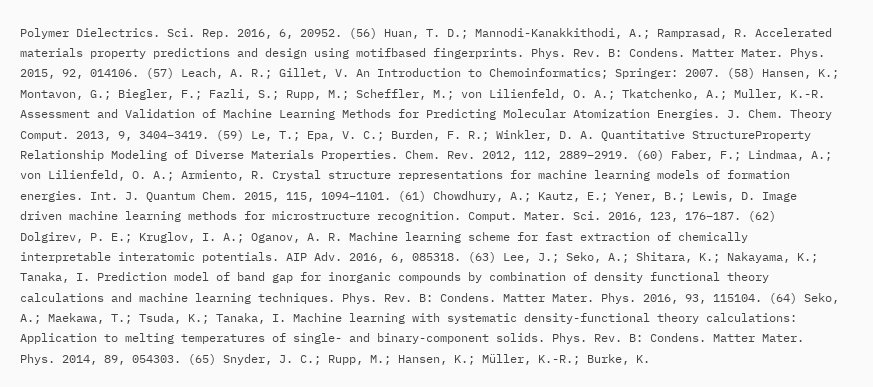Polymer Dielectrics. Sci. Rep. 2016, 6, 20952. (56) Huan, T. D.; Mannodi-Kanakkithodi, A.; Ramprasad, R. Accelerated materials property predictions and design using motifbased fingerprints. Phys. Rev. B: Condens. Matter Mater. Phys. 2015, 92, 014106. (57) Leach, A. R.; Gillet, V. An Introduction to Chemoinformatics; Springer: 2007. (58) Hansen, K.; Montavon, G.; Biegler, F.; Fazli, S.; Rupp, M.; Scheffler, M.; von Lilienfeld, O. A.; Tkatchenko, A.; Muller, K.-R. Assessment and Validation of Machine Learning Methods for Predicting Molecular Atomization Energies. J. Chem. Theory Comput. 2013, 9, 3404−3419. (59) Le, T.; Epa, V. C.; Burden, F. R.; Winkler, D. A. Quantitative StructureProperty Relationship Modeling of Diverse Materials Properties. Chem. Rev. 2012, 112, 2889−2919. (60) Faber, F.; Lindmaa, A.; von Lilienfeld, O. A.; Armiento, R. Crystal structure representations for machine learning models of formation energies. Int. J. Quantum Chem. 2015, 115, 1094−1101. (61) Chowdhury, A.; Kautz, E.; Yener, B.; Lewis, D. Image driven machine learning methods for microstructure recognition. Comput. Mater. Sci. 2016, 123, 176−187. (62) Dolgirev, P. E.; Kruglov, I. A.; Oganov, A. R. Machine learning scheme for fast extraction of chemically interpretable interatomic potentials. AIP Adv. 2016, 6, 085318. (63) Lee, J.; Seko, A.; Shitara, K.; Nakayama, K.; Tanaka, I. Prediction model of band gap for inorganic compounds by combination of density functional theory calculations and machine learning techniques. Phys. Rev. B: Condens. Matter Mater. Phys. 2016, 93, 115104. (64) Seko, A.; Maekawa, T.; Tsuda, K.; Tanaka, I. Machine learning with systematic density-functional theory calculations: Application to melting temperatures of single- and binary-component solids. Phys. Rev. B: Condens. Matter Mater. Phys. 2014, 89, 054303. (65) Snyder, J. C.; Rupp, M.; Hansen, K.; Müller, K.-R.; Burke, K.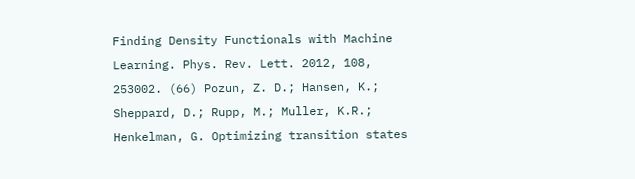Finding Density Functionals with Machine Learning. Phys. Rev. Lett. 2012, 108, 253002. (66) Pozun, Z. D.; Hansen, K.; Sheppard, D.; Rupp, M.; Muller, K.R.; Henkelman, G. Optimizing transition states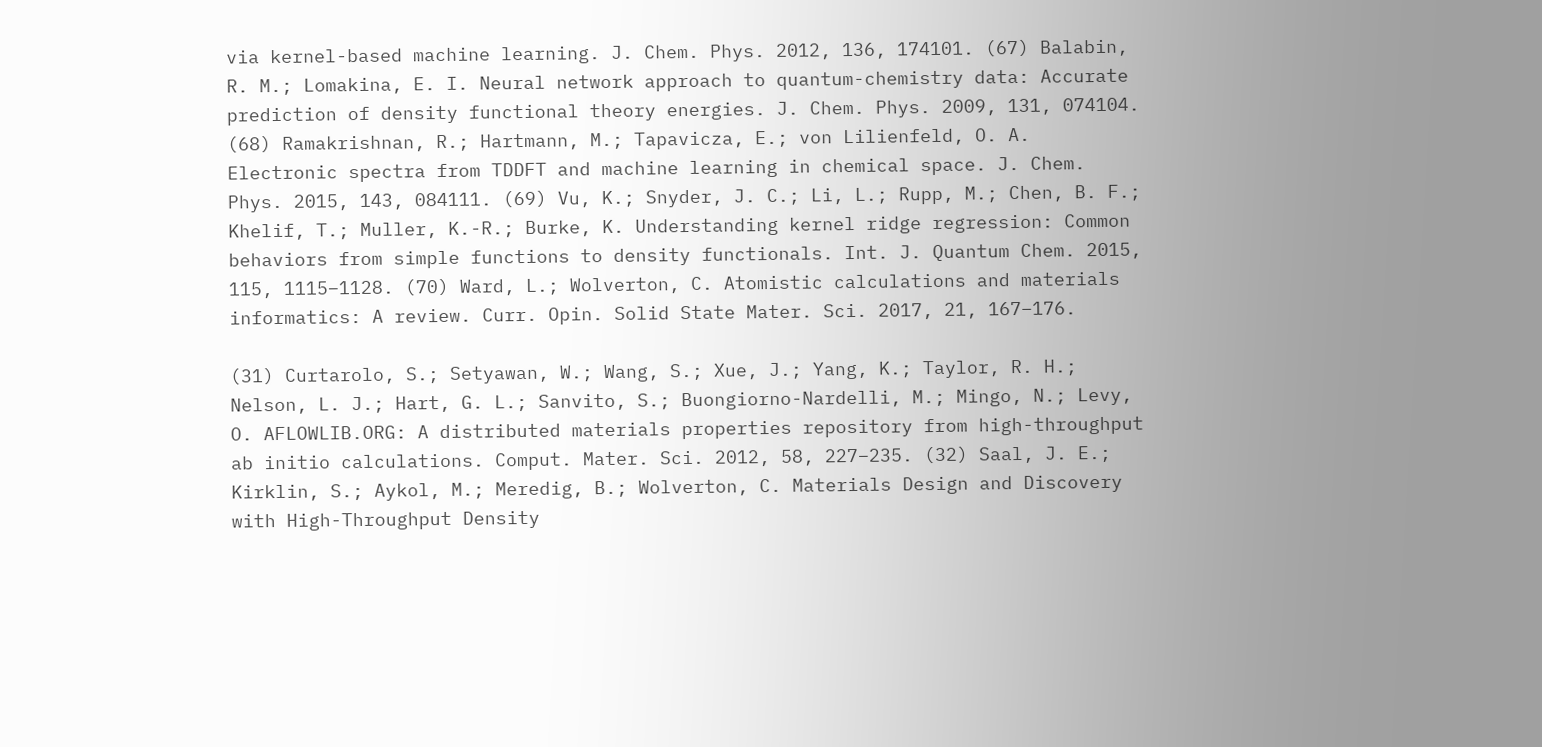via kernel-based machine learning. J. Chem. Phys. 2012, 136, 174101. (67) Balabin, R. M.; Lomakina, E. I. Neural network approach to quantum-chemistry data: Accurate prediction of density functional theory energies. J. Chem. Phys. 2009, 131, 074104. (68) Ramakrishnan, R.; Hartmann, M.; Tapavicza, E.; von Lilienfeld, O. A. Electronic spectra from TDDFT and machine learning in chemical space. J. Chem. Phys. 2015, 143, 084111. (69) Vu, K.; Snyder, J. C.; Li, L.; Rupp, M.; Chen, B. F.; Khelif, T.; Muller, K.-R.; Burke, K. Understanding kernel ridge regression: Common behaviors from simple functions to density functionals. Int. J. Quantum Chem. 2015, 115, 1115−1128. (70) Ward, L.; Wolverton, C. Atomistic calculations and materials informatics: A review. Curr. Opin. Solid State Mater. Sci. 2017, 21, 167−176.

(31) Curtarolo, S.; Setyawan, W.; Wang, S.; Xue, J.; Yang, K.; Taylor, R. H.; Nelson, L. J.; Hart, G. L.; Sanvito, S.; Buongiorno-Nardelli, M.; Mingo, N.; Levy, O. AFLOWLIB.ORG: A distributed materials properties repository from high-throughput ab initio calculations. Comput. Mater. Sci. 2012, 58, 227−235. (32) Saal, J. E.; Kirklin, S.; Aykol, M.; Meredig, B.; Wolverton, C. Materials Design and Discovery with High-Throughput Density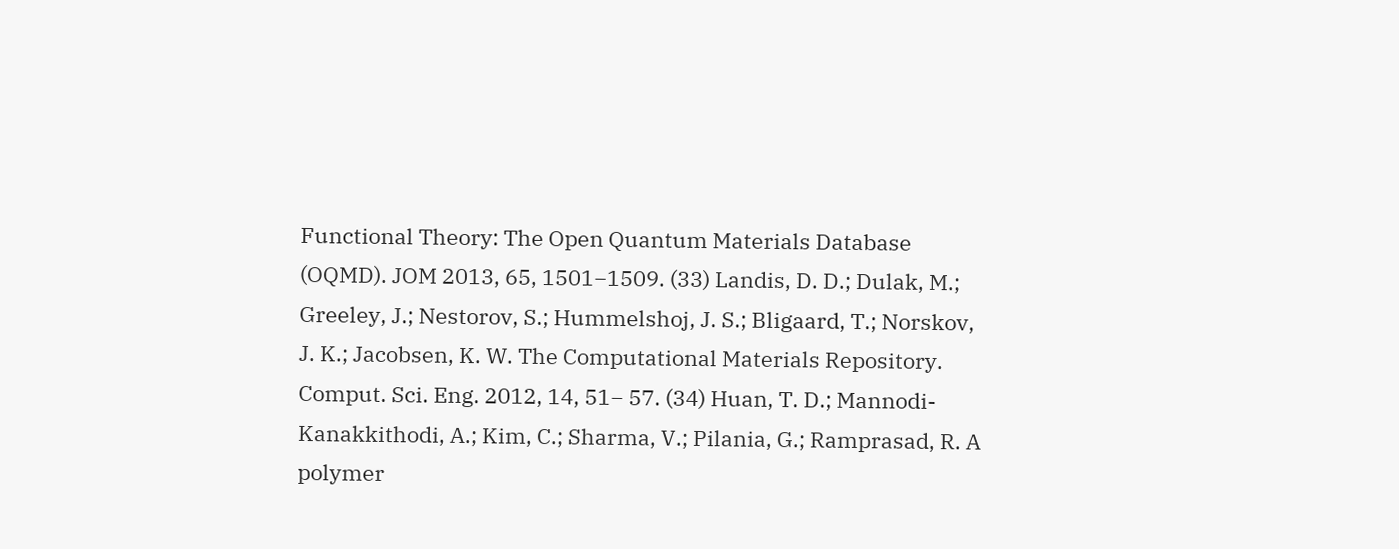Functional Theory: The Open Quantum Materials Database (OQMD). JOM 2013, 65, 1501−1509. (33) Landis, D. D.; Dulak, M.; Greeley, J.; Nestorov, S.; Hummelshoj, J. S.; Bligaard, T.; Norskov, J. K.; Jacobsen, K. W. The Computational Materials Repository. Comput. Sci. Eng. 2012, 14, 51− 57. (34) Huan, T. D.; Mannodi-Kanakkithodi, A.; Kim, C.; Sharma, V.; Pilania, G.; Ramprasad, R. A polymer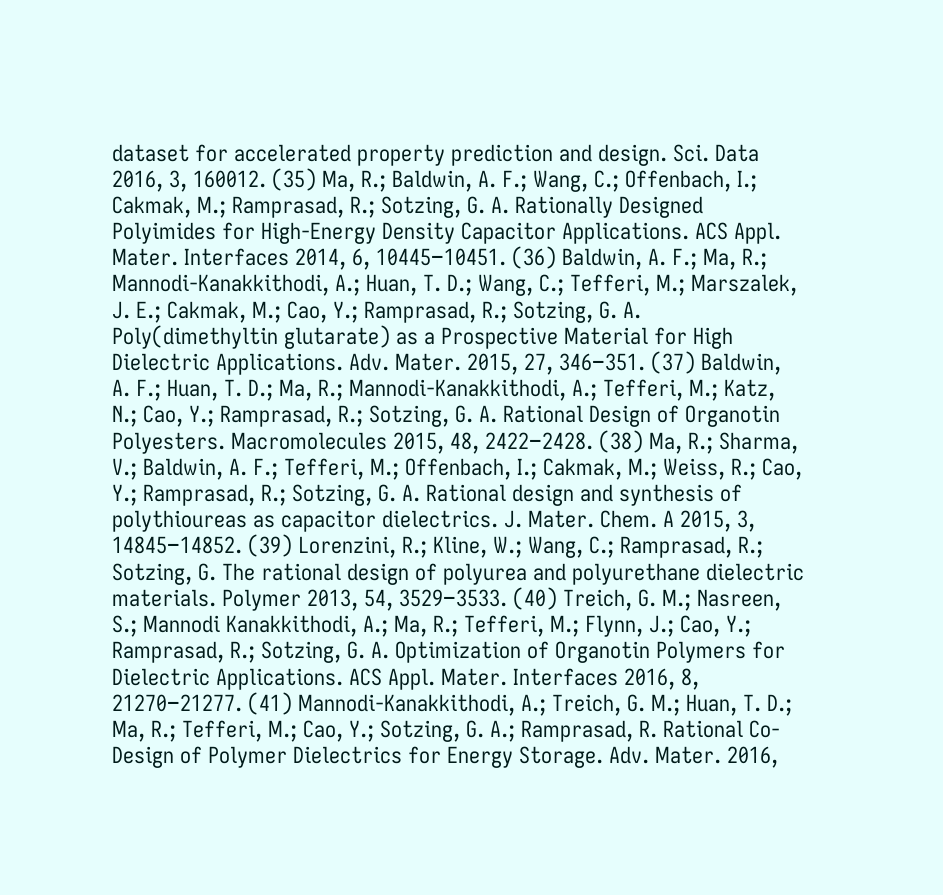dataset for accelerated property prediction and design. Sci. Data 2016, 3, 160012. (35) Ma, R.; Baldwin, A. F.; Wang, C.; Offenbach, I.; Cakmak, M.; Ramprasad, R.; Sotzing, G. A. Rationally Designed Polyimides for High-Energy Density Capacitor Applications. ACS Appl. Mater. Interfaces 2014, 6, 10445−10451. (36) Baldwin, A. F.; Ma, R.; Mannodi-Kanakkithodi, A.; Huan, T. D.; Wang, C.; Tefferi, M.; Marszalek, J. E.; Cakmak, M.; Cao, Y.; Ramprasad, R.; Sotzing, G. A. Poly(dimethyltin glutarate) as a Prospective Material for High Dielectric Applications. Adv. Mater. 2015, 27, 346−351. (37) Baldwin, A. F.; Huan, T. D.; Ma, R.; Mannodi-Kanakkithodi, A.; Tefferi, M.; Katz, N.; Cao, Y.; Ramprasad, R.; Sotzing, G. A. Rational Design of Organotin Polyesters. Macromolecules 2015, 48, 2422−2428. (38) Ma, R.; Sharma, V.; Baldwin, A. F.; Tefferi, M.; Offenbach, I.; Cakmak, M.; Weiss, R.; Cao, Y.; Ramprasad, R.; Sotzing, G. A. Rational design and synthesis of polythioureas as capacitor dielectrics. J. Mater. Chem. A 2015, 3, 14845−14852. (39) Lorenzini, R.; Kline, W.; Wang, C.; Ramprasad, R.; Sotzing, G. The rational design of polyurea and polyurethane dielectric materials. Polymer 2013, 54, 3529−3533. (40) Treich, G. M.; Nasreen, S.; Mannodi Kanakkithodi, A.; Ma, R.; Tefferi, M.; Flynn, J.; Cao, Y.; Ramprasad, R.; Sotzing, G. A. Optimization of Organotin Polymers for Dielectric Applications. ACS Appl. Mater. Interfaces 2016, 8, 21270−21277. (41) Mannodi-Kanakkithodi, A.; Treich, G. M.; Huan, T. D.; Ma, R.; Tefferi, M.; Cao, Y.; Sotzing, G. A.; Ramprasad, R. Rational Co-Design of Polymer Dielectrics for Energy Storage. Adv. Mater. 2016,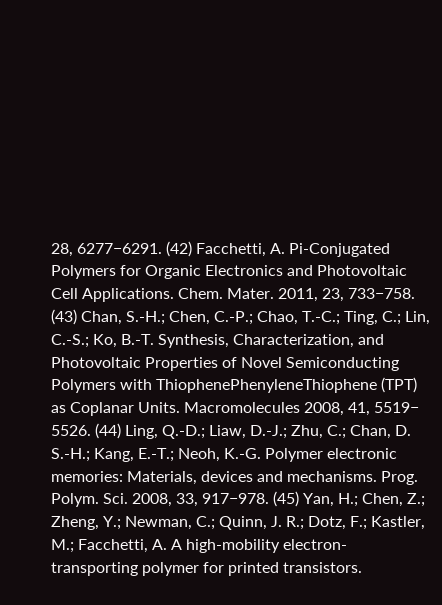28, 6277−6291. (42) Facchetti, A. Pi-Conjugated Polymers for Organic Electronics and Photovoltaic Cell Applications. Chem. Mater. 2011, 23, 733−758. (43) Chan, S.-H.; Chen, C.-P.; Chao, T.-C.; Ting, C.; Lin, C.-S.; Ko, B.-T. Synthesis, Characterization, and Photovoltaic Properties of Novel Semiconducting Polymers with ThiophenePhenyleneThiophene (TPT) as Coplanar Units. Macromolecules 2008, 41, 5519− 5526. (44) Ling, Q.-D.; Liaw, D.-J.; Zhu, C.; Chan, D. S.-H.; Kang, E.-T.; Neoh, K.-G. Polymer electronic memories: Materials, devices and mechanisms. Prog. Polym. Sci. 2008, 33, 917−978. (45) Yan, H.; Chen, Z.; Zheng, Y.; Newman, C.; Quinn, J. R.; Dotz, F.; Kastler, M.; Facchetti, A. A high-mobility electron-transporting polymer for printed transistors.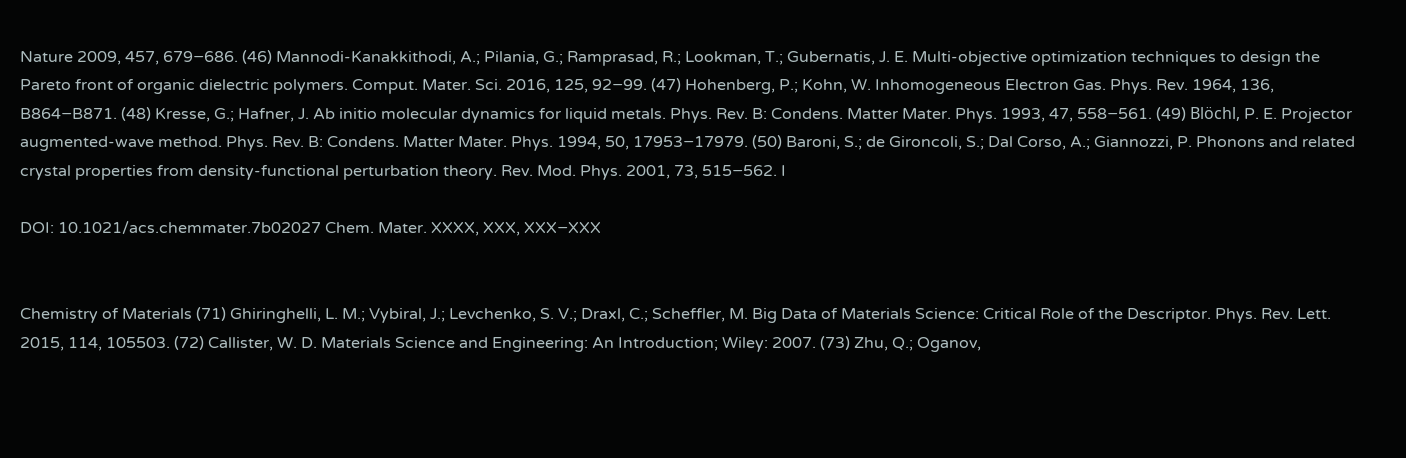Nature 2009, 457, 679−686. (46) Mannodi-Kanakkithodi, A.; Pilania, G.; Ramprasad, R.; Lookman, T.; Gubernatis, J. E. Multi-objective optimization techniques to design the Pareto front of organic dielectric polymers. Comput. Mater. Sci. 2016, 125, 92−99. (47) Hohenberg, P.; Kohn, W. Inhomogeneous Electron Gas. Phys. Rev. 1964, 136, B864−B871. (48) Kresse, G.; Hafner, J. Ab initio molecular dynamics for liquid metals. Phys. Rev. B: Condens. Matter Mater. Phys. 1993, 47, 558−561. (49) Blöchl, P. E. Projector augmented-wave method. Phys. Rev. B: Condens. Matter Mater. Phys. 1994, 50, 17953−17979. (50) Baroni, S.; de Gironcoli, S.; Dal Corso, A.; Giannozzi, P. Phonons and related crystal properties from density-functional perturbation theory. Rev. Mod. Phys. 2001, 73, 515−562. I

DOI: 10.1021/acs.chemmater.7b02027 Chem. Mater. XXXX, XXX, XXX−XXX


Chemistry of Materials (71) Ghiringhelli, L. M.; Vybiral, J.; Levchenko, S. V.; Draxl, C.; Scheffler, M. Big Data of Materials Science: Critical Role of the Descriptor. Phys. Rev. Lett. 2015, 114, 105503. (72) Callister, W. D. Materials Science and Engineering: An Introduction; Wiley: 2007. (73) Zhu, Q.; Oganov,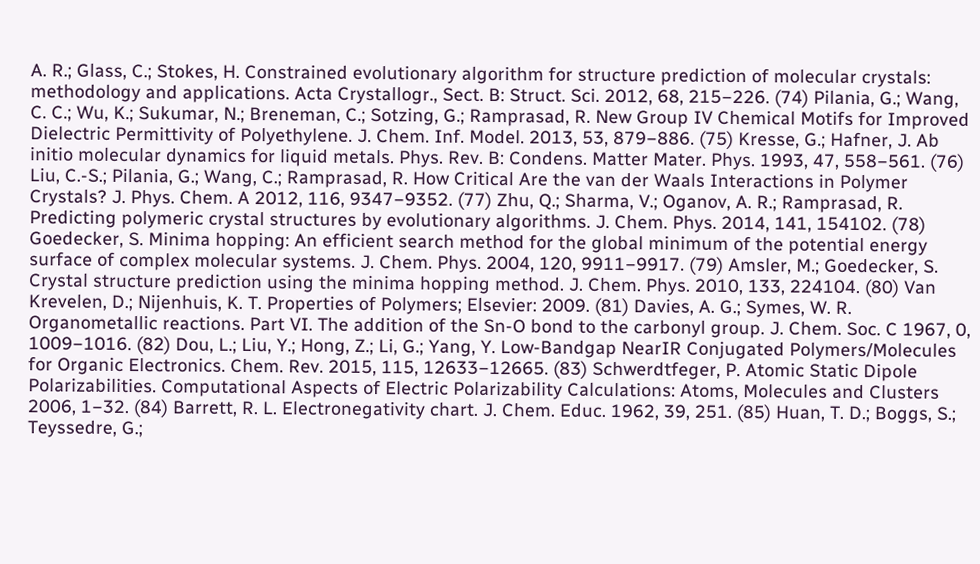A. R.; Glass, C.; Stokes, H. Constrained evolutionary algorithm for structure prediction of molecular crystals: methodology and applications. Acta Crystallogr., Sect. B: Struct. Sci. 2012, 68, 215−226. (74) Pilania, G.; Wang, C. C.; Wu, K.; Sukumar, N.; Breneman, C.; Sotzing, G.; Ramprasad, R. New Group IV Chemical Motifs for Improved Dielectric Permittivity of Polyethylene. J. Chem. Inf. Model. 2013, 53, 879−886. (75) Kresse, G.; Hafner, J. Ab initio molecular dynamics for liquid metals. Phys. Rev. B: Condens. Matter Mater. Phys. 1993, 47, 558−561. (76) Liu, C.-S.; Pilania, G.; Wang, C.; Ramprasad, R. How Critical Are the van der Waals Interactions in Polymer Crystals? J. Phys. Chem. A 2012, 116, 9347−9352. (77) Zhu, Q.; Sharma, V.; Oganov, A. R.; Ramprasad, R. Predicting polymeric crystal structures by evolutionary algorithms. J. Chem. Phys. 2014, 141, 154102. (78) Goedecker, S. Minima hopping: An efficient search method for the global minimum of the potential energy surface of complex molecular systems. J. Chem. Phys. 2004, 120, 9911−9917. (79) Amsler, M.; Goedecker, S. Crystal structure prediction using the minima hopping method. J. Chem. Phys. 2010, 133, 224104. (80) Van Krevelen, D.; Nijenhuis, K. T. Properties of Polymers; Elsevier: 2009. (81) Davies, A. G.; Symes, W. R. Organometallic reactions. Part VI. The addition of the Sn-O bond to the carbonyl group. J. Chem. Soc. C 1967, 0, 1009−1016. (82) Dou, L.; Liu, Y.; Hong, Z.; Li, G.; Yang, Y. Low-Bandgap NearIR Conjugated Polymers/Molecules for Organic Electronics. Chem. Rev. 2015, 115, 12633−12665. (83) Schwerdtfeger, P. Atomic Static Dipole Polarizabilities. Computational Aspects of Electric Polarizability Calculations: Atoms, Molecules and Clusters 2006, 1−32. (84) Barrett, R. L. Electronegativity chart. J. Chem. Educ. 1962, 39, 251. (85) Huan, T. D.; Boggs, S.; Teyssedre, G.;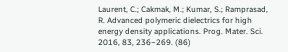Laurent, C.; Cakmak, M.; Kumar, S.; Ramprasad, R. Advanced polymeric dielectrics for high energy density applications. Prog. Mater. Sci. 2016, 83, 236−269. (86)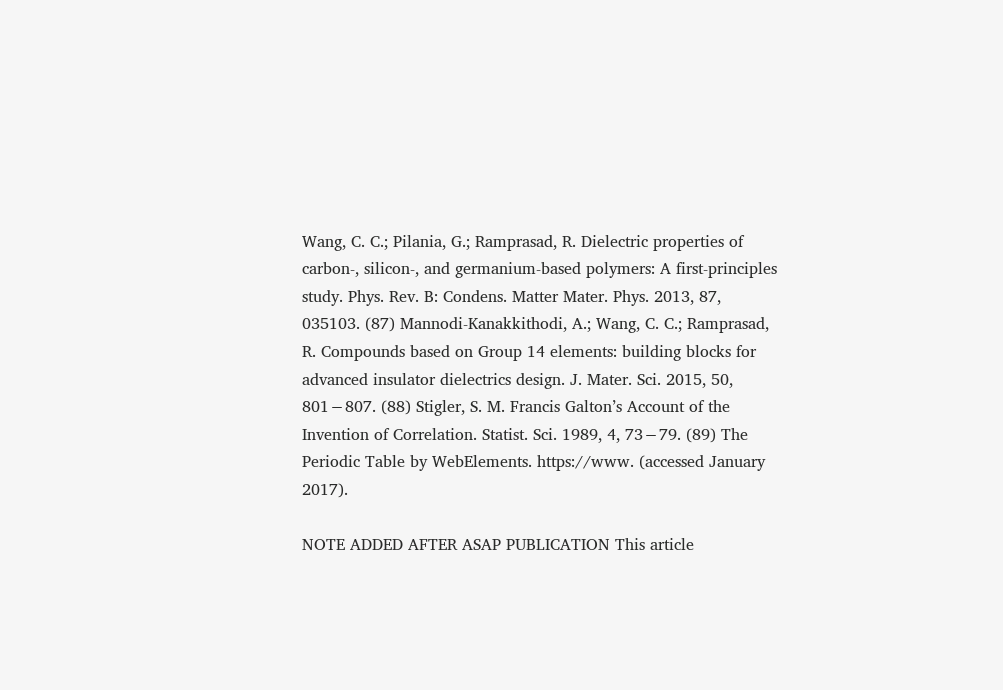Wang, C. C.; Pilania, G.; Ramprasad, R. Dielectric properties of carbon-, silicon-, and germanium-based polymers: A first-principles study. Phys. Rev. B: Condens. Matter Mater. Phys. 2013, 87, 035103. (87) Mannodi-Kanakkithodi, A.; Wang, C. C.; Ramprasad, R. Compounds based on Group 14 elements: building blocks for advanced insulator dielectrics design. J. Mater. Sci. 2015, 50, 801−807. (88) Stigler, S. M. Francis Galton’s Account of the Invention of Correlation. Statist. Sci. 1989, 4, 73−79. (89) The Periodic Table by WebElements. https://www. (accessed January 2017).

NOTE ADDED AFTER ASAP PUBLICATION This article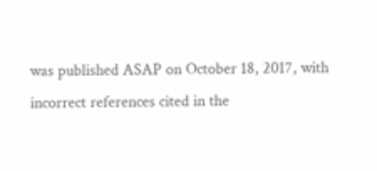was published ASAP on October 18, 2017, with incorrect references cited in the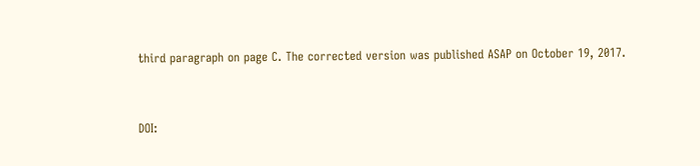third paragraph on page C. The corrected version was published ASAP on October 19, 2017.


DOI: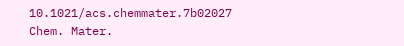10.1021/acs.chemmater.7b02027 Chem. Mater.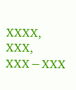XXXX, XXX, XXX−XXX